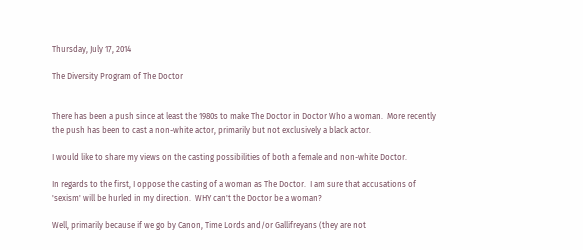Thursday, July 17, 2014

The Diversity Program of The Doctor


There has been a push since at least the 1980s to make The Doctor in Doctor Who a woman.  More recently the push has been to cast a non-white actor, primarily but not exclusively a black actor.

I would like to share my views on the casting possibilities of both a female and non-white Doctor.

In regards to the first, I oppose the casting of a woman as The Doctor.  I am sure that accusations of 'sexism' will be hurled in my direction.  WHY can't the Doctor be a woman?

Well, primarily because if we go by Canon, Time Lords and/or Gallifreyans (they are not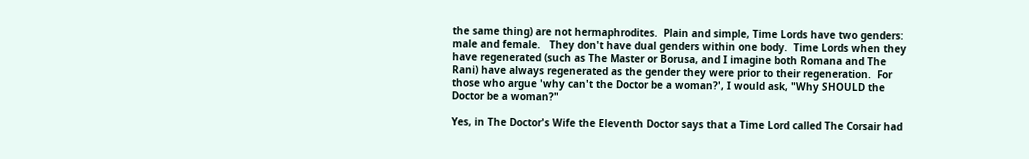the same thing) are not hermaphrodites.  Plain and simple, Time Lords have two genders: male and female.   They don't have dual genders within one body.  Time Lords when they have regenerated (such as The Master or Borusa, and I imagine both Romana and The Rani) have always regenerated as the gender they were prior to their regeneration.  For those who argue 'why can't the Doctor be a woman?', I would ask, "Why SHOULD the Doctor be a woman?"

Yes, in The Doctor's Wife the Eleventh Doctor says that a Time Lord called The Corsair had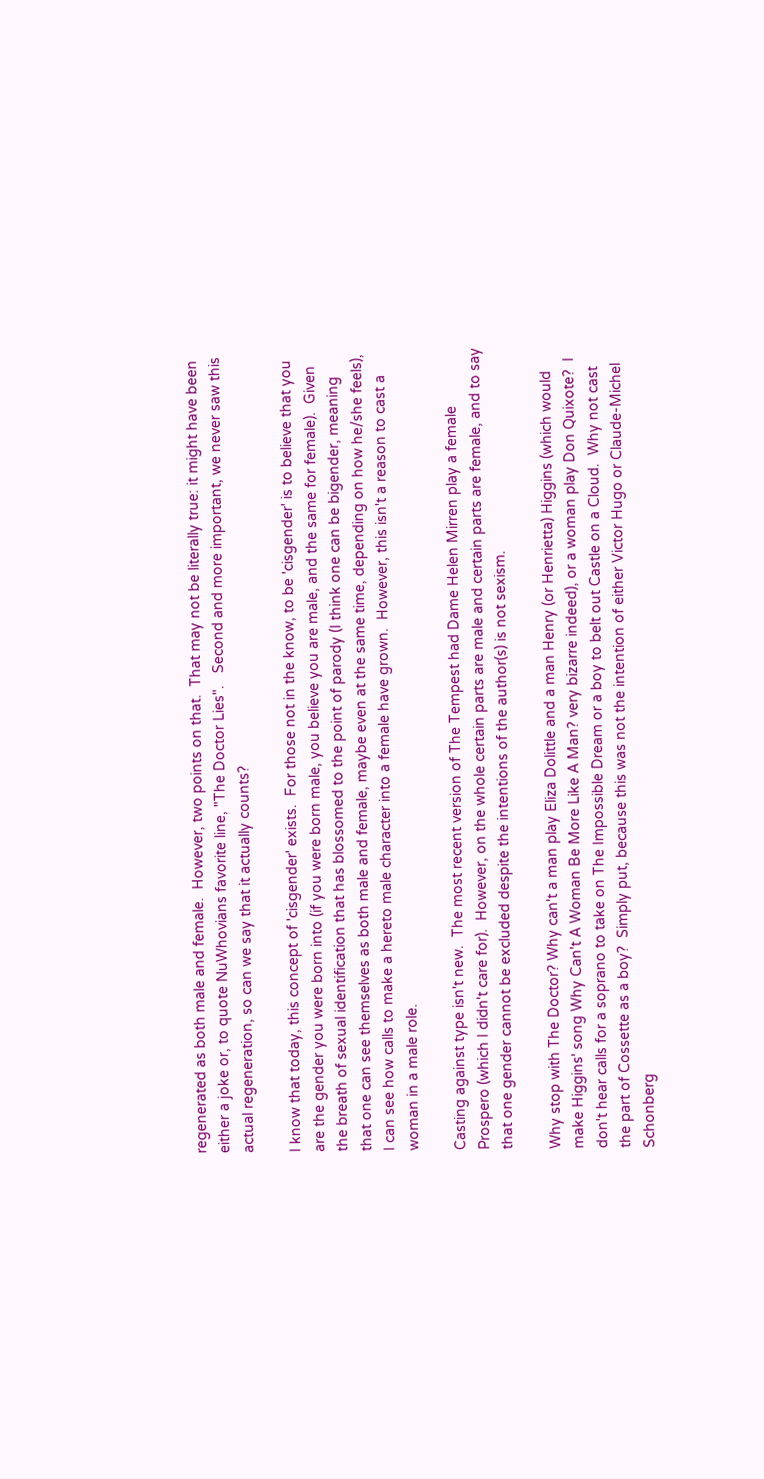regenerated as both male and female.  However, two points on that.  That may not be literally true: it might have been either a joke or, to quote NuWhovians favorite line, "The Doctor Lies".   Second and more important, we never saw this actual regeneration, so can we say that it actually counts?

I know that today, this concept of 'cisgender' exists.  For those not in the know, to be 'cisgender' is to believe that you are the gender you were born into (if you were born male, you believe you are male, and the same for female).  Given the breath of sexual identification that has blossomed to the point of parody (I think one can be bigender, meaning that one can see themselves as both male and female, maybe even at the same time, depending on how he/she feels), I can see how calls to make a hereto male character into a female have grown.  However, this isn't a reason to cast a woman in a male role.

Casting against type isn't new.  The most recent version of The Tempest had Dame Helen Mirren play a female Prospero (which I didn't care for).  However, on the whole certain parts are male and certain parts are female, and to say that one gender cannot be excluded despite the intentions of the author(s) is not sexism.

Why stop with The Doctor? Why can't a man play Eliza Dolittle and a man Henry (or Henrietta) Higgins (which would make Higgins' song Why Can't A Woman Be More Like A Man? very bizarre indeed), or a woman play Don Quixote?  I don't hear calls for a soprano to take on The Impossible Dream or a boy to belt out Castle on a Cloud.  Why not cast the part of Cossette as a boy?  Simply put, because this was not the intention of either Victor Hugo or Claude-Michel Schonberg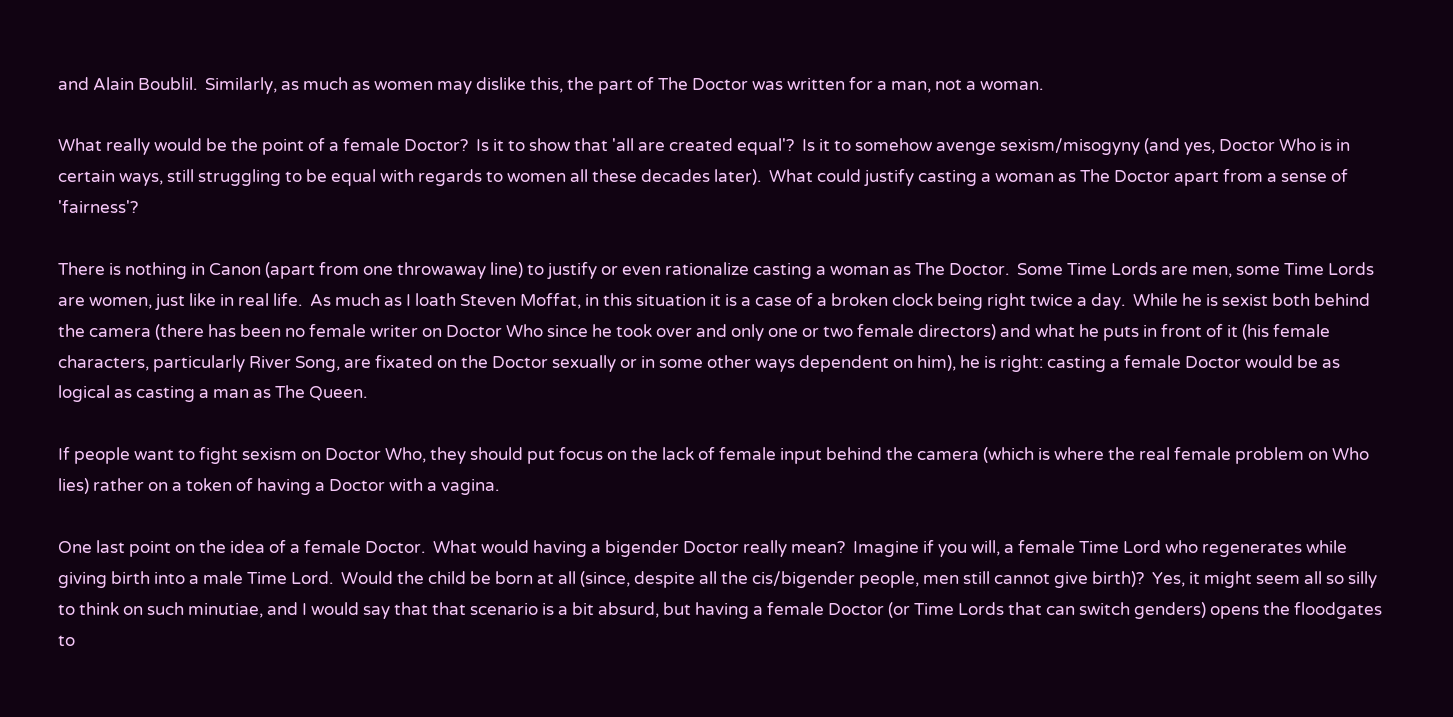and Alain Boublil.  Similarly, as much as women may dislike this, the part of The Doctor was written for a man, not a woman.

What really would be the point of a female Doctor?  Is it to show that 'all are created equal'?  Is it to somehow avenge sexism/misogyny (and yes, Doctor Who is in certain ways, still struggling to be equal with regards to women all these decades later).  What could justify casting a woman as The Doctor apart from a sense of 'fairness'?

There is nothing in Canon (apart from one throwaway line) to justify or even rationalize casting a woman as The Doctor.  Some Time Lords are men, some Time Lords are women, just like in real life.  As much as I loath Steven Moffat, in this situation it is a case of a broken clock being right twice a day.  While he is sexist both behind the camera (there has been no female writer on Doctor Who since he took over and only one or two female directors) and what he puts in front of it (his female characters, particularly River Song, are fixated on the Doctor sexually or in some other ways dependent on him), he is right: casting a female Doctor would be as logical as casting a man as The Queen.

If people want to fight sexism on Doctor Who, they should put focus on the lack of female input behind the camera (which is where the real female problem on Who lies) rather on a token of having a Doctor with a vagina.

One last point on the idea of a female Doctor.  What would having a bigender Doctor really mean?  Imagine if you will, a female Time Lord who regenerates while giving birth into a male Time Lord.  Would the child be born at all (since, despite all the cis/bigender people, men still cannot give birth)?  Yes, it might seem all so silly to think on such minutiae, and I would say that that scenario is a bit absurd, but having a female Doctor (or Time Lords that can switch genders) opens the floodgates to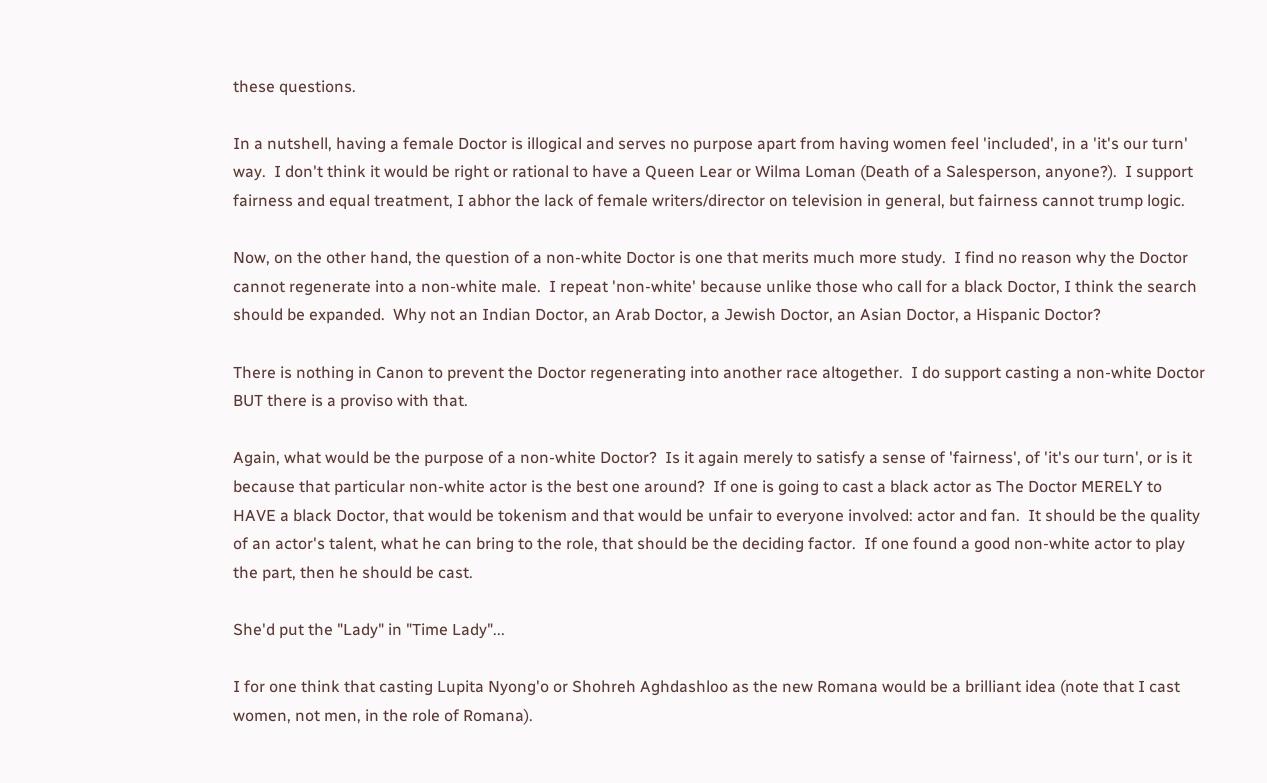these questions.

In a nutshell, having a female Doctor is illogical and serves no purpose apart from having women feel 'included', in a 'it's our turn' way.  I don't think it would be right or rational to have a Queen Lear or Wilma Loman (Death of a Salesperson, anyone?).  I support fairness and equal treatment, I abhor the lack of female writers/director on television in general, but fairness cannot trump logic.

Now, on the other hand, the question of a non-white Doctor is one that merits much more study.  I find no reason why the Doctor cannot regenerate into a non-white male.  I repeat 'non-white' because unlike those who call for a black Doctor, I think the search should be expanded.  Why not an Indian Doctor, an Arab Doctor, a Jewish Doctor, an Asian Doctor, a Hispanic Doctor?

There is nothing in Canon to prevent the Doctor regenerating into another race altogether.  I do support casting a non-white Doctor BUT there is a proviso with that.

Again, what would be the purpose of a non-white Doctor?  Is it again merely to satisfy a sense of 'fairness', of 'it's our turn', or is it because that particular non-white actor is the best one around?  If one is going to cast a black actor as The Doctor MERELY to HAVE a black Doctor, that would be tokenism and that would be unfair to everyone involved: actor and fan.  It should be the quality of an actor's talent, what he can bring to the role, that should be the deciding factor.  If one found a good non-white actor to play the part, then he should be cast.

She'd put the "Lady" in "Time Lady"...

I for one think that casting Lupita Nyong'o or Shohreh Aghdashloo as the new Romana would be a brilliant idea (note that I cast women, not men, in the role of Romana).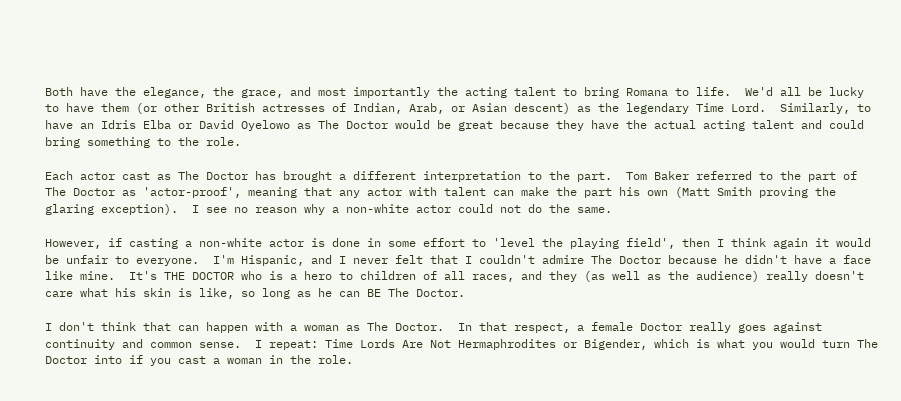Both have the elegance, the grace, and most importantly the acting talent to bring Romana to life.  We'd all be lucky to have them (or other British actresses of Indian, Arab, or Asian descent) as the legendary Time Lord.  Similarly, to have an Idris Elba or David Oyelowo as The Doctor would be great because they have the actual acting talent and could bring something to the role.

Each actor cast as The Doctor has brought a different interpretation to the part.  Tom Baker referred to the part of The Doctor as 'actor-proof', meaning that any actor with talent can make the part his own (Matt Smith proving the glaring exception).  I see no reason why a non-white actor could not do the same.

However, if casting a non-white actor is done in some effort to 'level the playing field', then I think again it would be unfair to everyone.  I'm Hispanic, and I never felt that I couldn't admire The Doctor because he didn't have a face like mine.  It's THE DOCTOR who is a hero to children of all races, and they (as well as the audience) really doesn't care what his skin is like, so long as he can BE The Doctor.

I don't think that can happen with a woman as The Doctor.  In that respect, a female Doctor really goes against continuity and common sense.  I repeat: Time Lords Are Not Hermaphrodites or Bigender, which is what you would turn The Doctor into if you cast a woman in the role.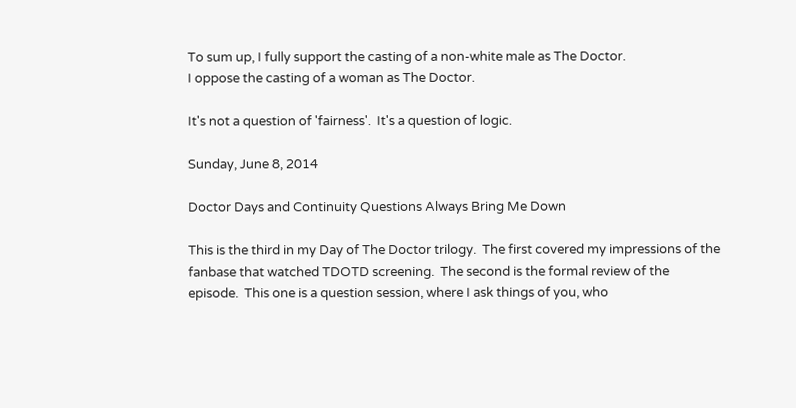To sum up, I fully support the casting of a non-white male as The Doctor.
I oppose the casting of a woman as The Doctor.

It's not a question of 'fairness'.  It's a question of logic.

Sunday, June 8, 2014

Doctor Days and Continuity Questions Always Bring Me Down

This is the third in my Day of The Doctor trilogy.  The first covered my impressions of the fanbase that watched TDOTD screening.  The second is the formal review of the episode.  This one is a question session, where I ask things of you, who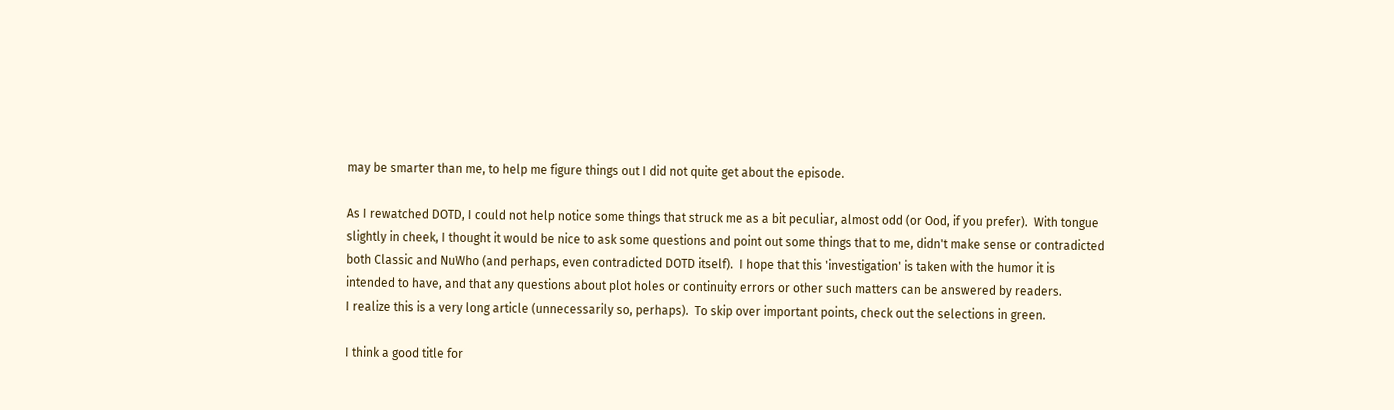may be smarter than me, to help me figure things out I did not quite get about the episode.

As I rewatched DOTD, I could not help notice some things that struck me as a bit peculiar, almost odd (or Ood, if you prefer).  With tongue slightly in cheek, I thought it would be nice to ask some questions and point out some things that to me, didn't make sense or contradicted both Classic and NuWho (and perhaps, even contradicted DOTD itself).  I hope that this 'investigation' is taken with the humor it is intended to have, and that any questions about plot holes or continuity errors or other such matters can be answered by readers.
I realize this is a very long article (unnecessarily so, perhaps).  To skip over important points, check out the selections in green.

I think a good title for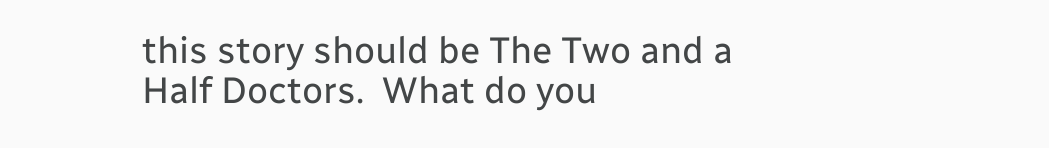this story should be The Two and a Half Doctors.  What do you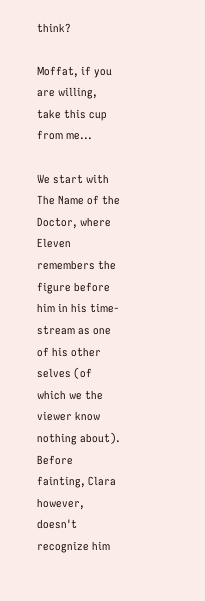think?

Moffat, if you are willing,
take this cup from me...

We start with The Name of the Doctor, where Eleven remembers the figure before him in his time-stream as one of his other selves (of which we the viewer know nothing about).  Before fainting, Clara however, doesn't recognize him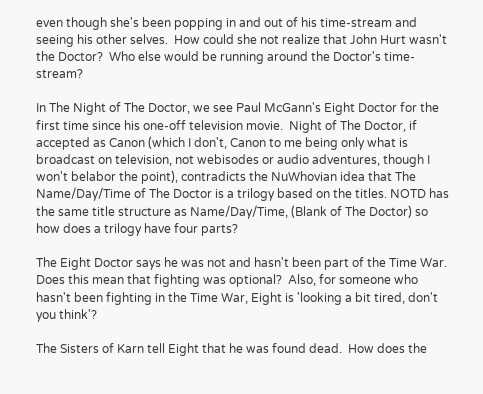even though she's been popping in and out of his time-stream and seeing his other selves.  How could she not realize that John Hurt wasn't the Doctor?  Who else would be running around the Doctor's time-stream?

In The Night of The Doctor, we see Paul McGann's Eight Doctor for the first time since his one-off television movie.  Night of The Doctor, if accepted as Canon (which I don't, Canon to me being only what is broadcast on television, not webisodes or audio adventures, though I won't belabor the point), contradicts the NuWhovian idea that The Name/Day/Time of The Doctor is a trilogy based on the titles. NOTD has the same title structure as Name/Day/Time, (Blank of The Doctor) so how does a trilogy have four parts?

The Eight Doctor says he was not and hasn't been part of the Time War.  Does this mean that fighting was optional?  Also, for someone who hasn't been fighting in the Time War, Eight is 'looking a bit tired, don't you think'?

The Sisters of Karn tell Eight that he was found dead.  How does the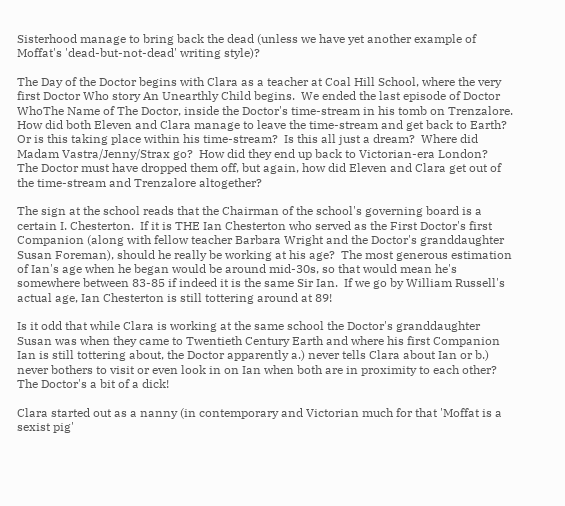Sisterhood manage to bring back the dead (unless we have yet another example of Moffat's 'dead-but-not-dead' writing style)?

The Day of the Doctor begins with Clara as a teacher at Coal Hill School, where the very first Doctor Who story An Unearthly Child begins.  We ended the last episode of Doctor WhoThe Name of The Doctor, inside the Doctor's time-stream in his tomb on Trenzalore.  How did both Eleven and Clara manage to leave the time-stream and get back to Earth?  Or is this taking place within his time-stream?  Is this all just a dream?  Where did Madam Vastra/Jenny/Strax go?  How did they end up back to Victorian-era London?  The Doctor must have dropped them off, but again, how did Eleven and Clara get out of the time-stream and Trenzalore altogether?

The sign at the school reads that the Chairman of the school's governing board is a certain I. Chesterton.  If it is THE Ian Chesterton who served as the First Doctor's first Companion (along with fellow teacher Barbara Wright and the Doctor's granddaughter Susan Foreman), should he really be working at his age?  The most generous estimation of Ian's age when he began would be around mid-30s, so that would mean he's somewhere between 83-85 if indeed it is the same Sir Ian.  If we go by William Russell's actual age, Ian Chesterton is still tottering around at 89!

Is it odd that while Clara is working at the same school the Doctor's granddaughter Susan was when they came to Twentieth Century Earth and where his first Companion Ian is still tottering about, the Doctor apparently a.) never tells Clara about Ian or b.) never bothers to visit or even look in on Ian when both are in proximity to each other?  The Doctor's a bit of a dick!

Clara started out as a nanny (in contemporary and Victorian much for that 'Moffat is a sexist pig'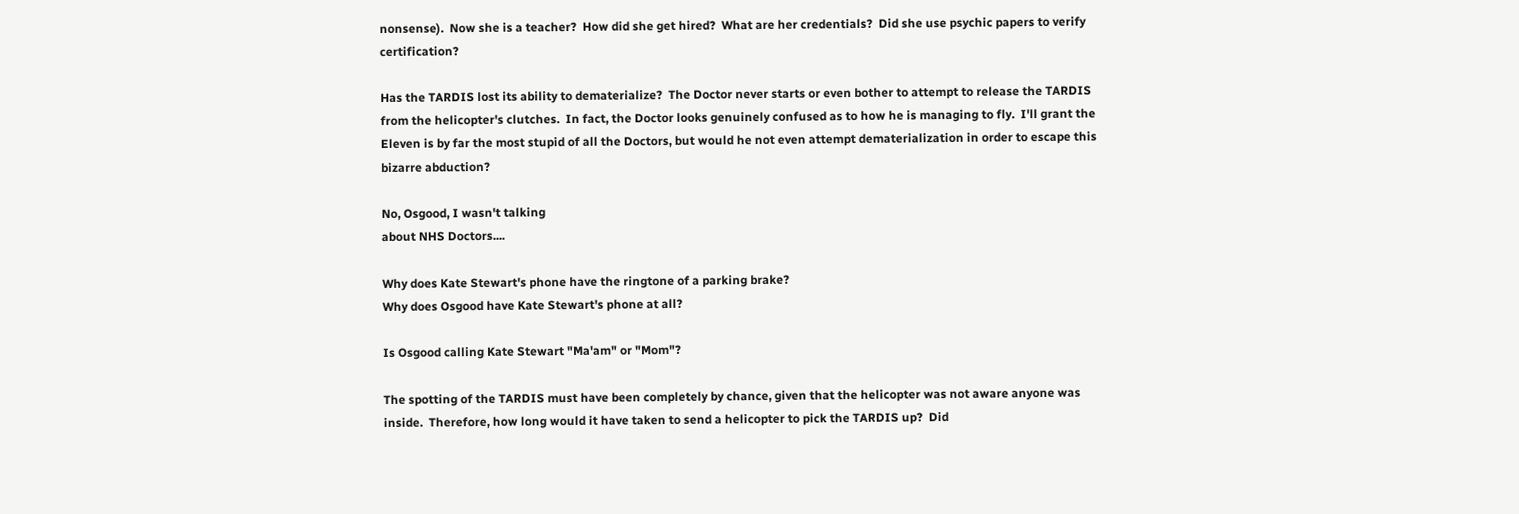nonsense).  Now she is a teacher?  How did she get hired?  What are her credentials?  Did she use psychic papers to verify certification?

Has the TARDIS lost its ability to dematerialize?  The Doctor never starts or even bother to attempt to release the TARDIS from the helicopter's clutches.  In fact, the Doctor looks genuinely confused as to how he is managing to fly.  I'll grant the Eleven is by far the most stupid of all the Doctors, but would he not even attempt dematerialization in order to escape this bizarre abduction?

No, Osgood, I wasn't talking
about NHS Doctors....

Why does Kate Stewart's phone have the ringtone of a parking brake?
Why does Osgood have Kate Stewart's phone at all?

Is Osgood calling Kate Stewart "Ma'am" or "Mom"?

The spotting of the TARDIS must have been completely by chance, given that the helicopter was not aware anyone was inside.  Therefore, how long would it have taken to send a helicopter to pick the TARDIS up?  Did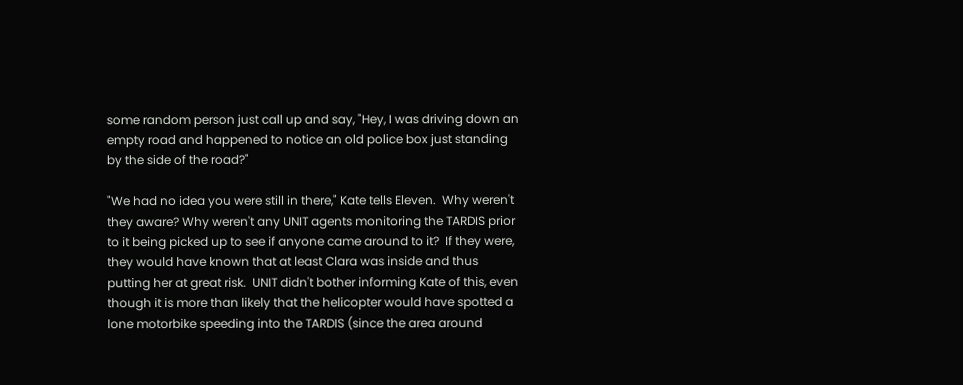some random person just call up and say, "Hey, I was driving down an empty road and happened to notice an old police box just standing by the side of the road?"

"We had no idea you were still in there," Kate tells Eleven.  Why weren't they aware? Why weren't any UNIT agents monitoring the TARDIS prior to it being picked up to see if anyone came around to it?  If they were, they would have known that at least Clara was inside and thus putting her at great risk.  UNIT didn't bother informing Kate of this, even though it is more than likely that the helicopter would have spotted a lone motorbike speeding into the TARDIS (since the area around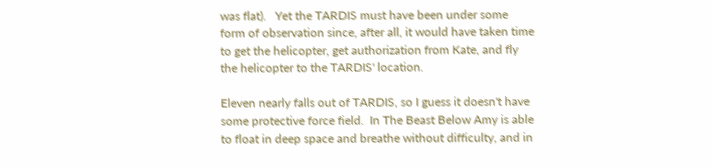was flat).   Yet the TARDIS must have been under some form of observation since, after all, it would have taken time to get the helicopter, get authorization from Kate, and fly the helicopter to the TARDIS' location.

Eleven nearly falls out of TARDIS, so I guess it doesn't have some protective force field.  In The Beast Below Amy is able to float in deep space and breathe without difficulty, and in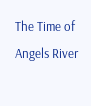The Time of Angels River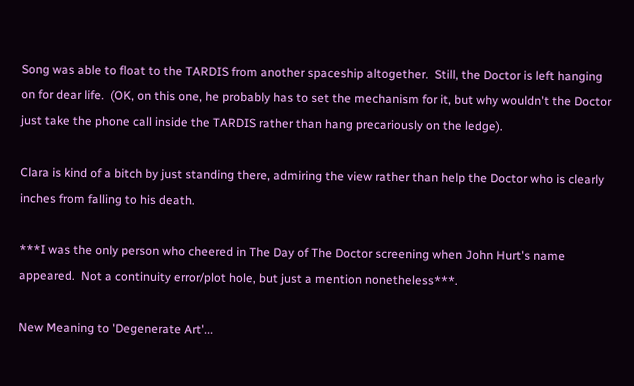Song was able to float to the TARDIS from another spaceship altogether.  Still, the Doctor is left hanging on for dear life.  (OK, on this one, he probably has to set the mechanism for it, but why wouldn't the Doctor just take the phone call inside the TARDIS rather than hang precariously on the ledge).

Clara is kind of a bitch by just standing there, admiring the view rather than help the Doctor who is clearly inches from falling to his death.

***I was the only person who cheered in The Day of The Doctor screening when John Hurt's name appeared.  Not a continuity error/plot hole, but just a mention nonetheless***.

New Meaning to 'Degenerate Art'...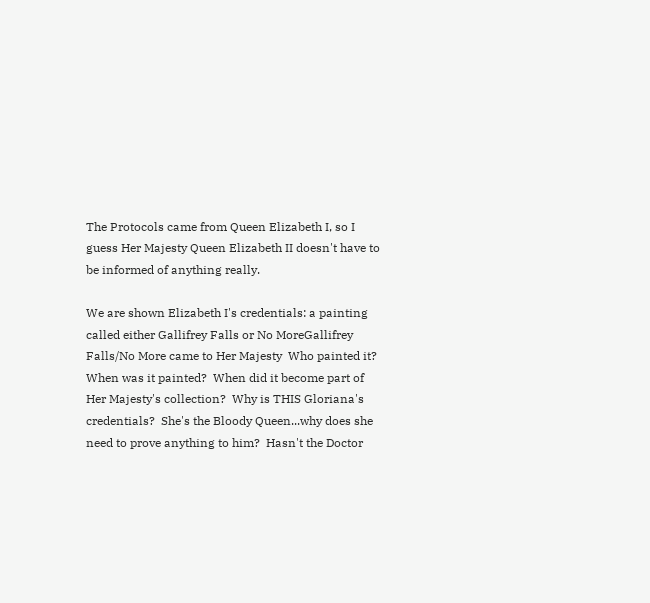The Protocols came from Queen Elizabeth I, so I guess Her Majesty Queen Elizabeth II doesn't have to be informed of anything really.

We are shown Elizabeth I's credentials: a painting called either Gallifrey Falls or No MoreGallifrey Falls/No More came to Her Majesty  Who painted it? When was it painted?  When did it become part of Her Majesty's collection?  Why is THIS Gloriana's credentials?  She's the Bloody Queen...why does she need to prove anything to him?  Hasn't the Doctor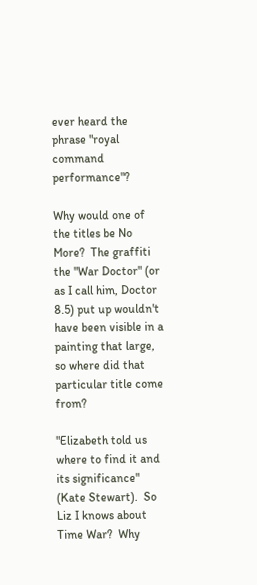ever heard the phrase "royal command performance"?

Why would one of the titles be No More?  The graffiti the "War Doctor" (or as I call him, Doctor 8.5) put up wouldn't have been visible in a painting that large, so where did that particular title come from?

"Elizabeth told us where to find it and its significance" (Kate Stewart).  So Liz I knows about Time War?  Why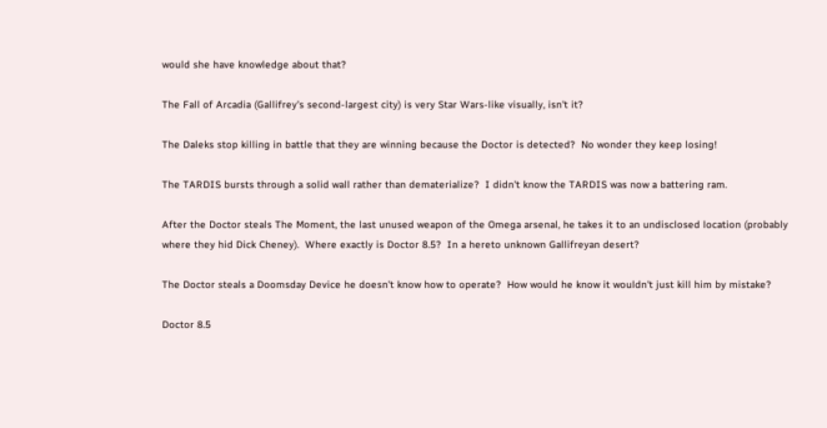would she have knowledge about that?

The Fall of Arcadia (Gallifrey's second-largest city) is very Star Wars-like visually, isn't it?

The Daleks stop killing in battle that they are winning because the Doctor is detected?  No wonder they keep losing!

The TARDIS bursts through a solid wall rather than dematerialize?  I didn't know the TARDIS was now a battering ram.

After the Doctor steals The Moment, the last unused weapon of the Omega arsenal, he takes it to an undisclosed location (probably where they hid Dick Cheney).  Where exactly is Doctor 8.5?  In a hereto unknown Gallifreyan desert?

The Doctor steals a Doomsday Device he doesn't know how to operate?  How would he know it wouldn't just kill him by mistake?

Doctor 8.5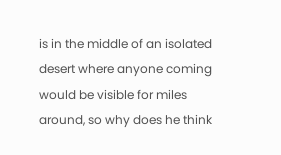is in the middle of an isolated desert where anyone coming would be visible for miles around, so why does he think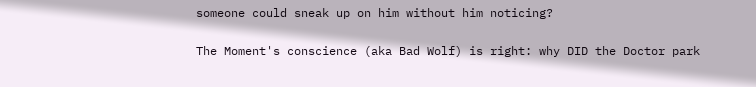someone could sneak up on him without him noticing?

The Moment's conscience (aka Bad Wolf) is right: why DID the Doctor park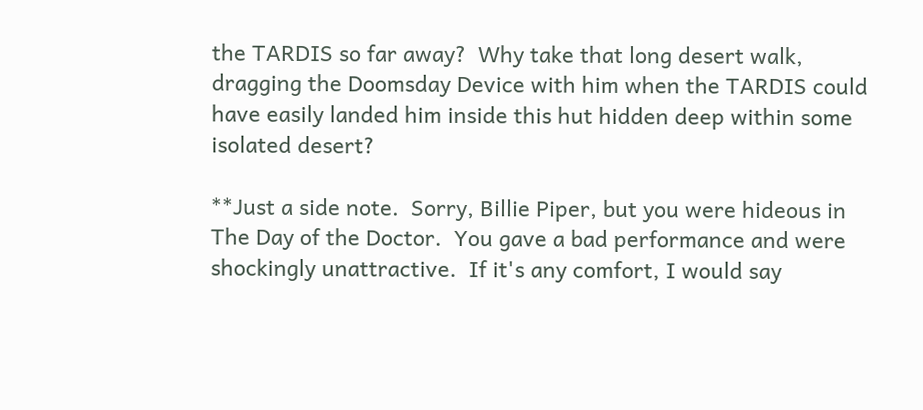the TARDIS so far away?  Why take that long desert walk, dragging the Doomsday Device with him when the TARDIS could have easily landed him inside this hut hidden deep within some isolated desert?

**Just a side note.  Sorry, Billie Piper, but you were hideous in The Day of the Doctor.  You gave a bad performance and were shockingly unattractive.  If it's any comfort, I would say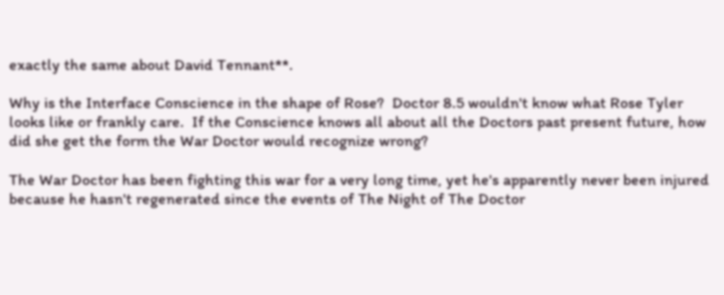exactly the same about David Tennant**.

Why is the Interface Conscience in the shape of Rose?  Doctor 8.5 wouldn't know what Rose Tyler looks like or frankly care.  If the Conscience knows all about all the Doctors past present future, how did she get the form the War Doctor would recognize wrong?

The War Doctor has been fighting this war for a very long time, yet he's apparently never been injured because he hasn't regenerated since the events of The Night of The Doctor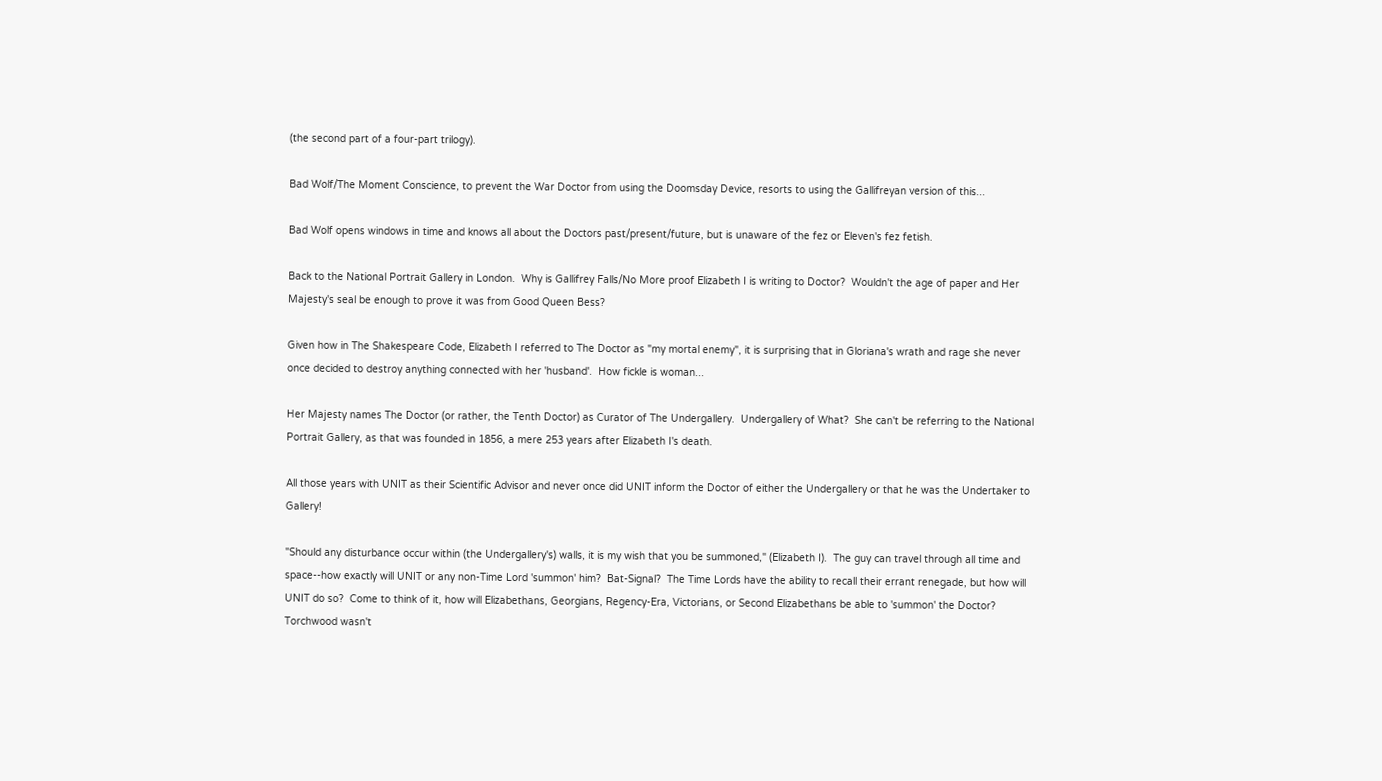(the second part of a four-part trilogy).

Bad Wolf/The Moment Conscience, to prevent the War Doctor from using the Doomsday Device, resorts to using the Gallifreyan version of this...

Bad Wolf opens windows in time and knows all about the Doctors past/present/future, but is unaware of the fez or Eleven's fez fetish.

Back to the National Portrait Gallery in London.  Why is Gallifrey Falls/No More proof Elizabeth I is writing to Doctor?  Wouldn't the age of paper and Her Majesty's seal be enough to prove it was from Good Queen Bess?

Given how in The Shakespeare Code, Elizabeth I referred to The Doctor as "my mortal enemy", it is surprising that in Gloriana's wrath and rage she never once decided to destroy anything connected with her 'husband'.  How fickle is woman...

Her Majesty names The Doctor (or rather, the Tenth Doctor) as Curator of The Undergallery.  Undergallery of What?  She can't be referring to the National Portrait Gallery, as that was founded in 1856, a mere 253 years after Elizabeth I's death.

All those years with UNIT as their Scientific Advisor and never once did UNIT inform the Doctor of either the Undergallery or that he was the Undertaker to Gallery!

"Should any disturbance occur within (the Undergallery's) walls, it is my wish that you be summoned," (Elizabeth I).  The guy can travel through all time and space--how exactly will UNIT or any non-Time Lord 'summon' him?  Bat-Signal?  The Time Lords have the ability to recall their errant renegade, but how will UNIT do so?  Come to think of it, how will Elizabethans, Georgians, Regency-Era, Victorians, or Second Elizabethans be able to 'summon' the Doctor?  Torchwood wasn't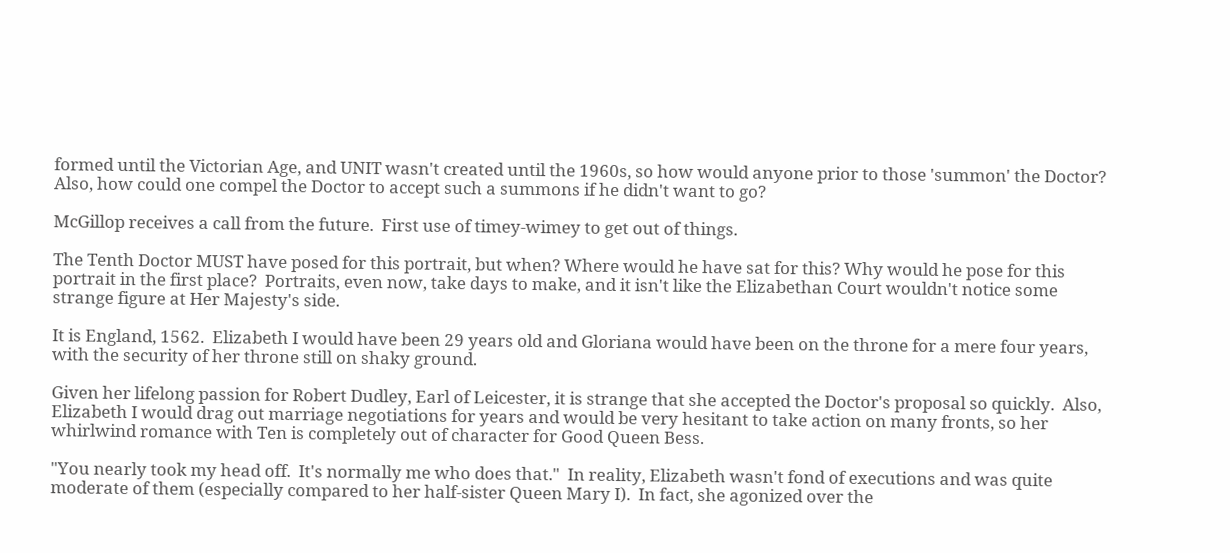formed until the Victorian Age, and UNIT wasn't created until the 1960s, so how would anyone prior to those 'summon' the Doctor?  Also, how could one compel the Doctor to accept such a summons if he didn't want to go?

McGillop receives a call from the future.  First use of timey-wimey to get out of things.

The Tenth Doctor MUST have posed for this portrait, but when? Where would he have sat for this? Why would he pose for this portrait in the first place?  Portraits, even now, take days to make, and it isn't like the Elizabethan Court wouldn't notice some strange figure at Her Majesty's side.

It is England, 1562.  Elizabeth I would have been 29 years old and Gloriana would have been on the throne for a mere four years, with the security of her throne still on shaky ground.

Given her lifelong passion for Robert Dudley, Earl of Leicester, it is strange that she accepted the Doctor's proposal so quickly.  Also, Elizabeth I would drag out marriage negotiations for years and would be very hesitant to take action on many fronts, so her whirlwind romance with Ten is completely out of character for Good Queen Bess.

"You nearly took my head off.  It's normally me who does that."  In reality, Elizabeth wasn't fond of executions and was quite moderate of them (especially compared to her half-sister Queen Mary I).  In fact, she agonized over the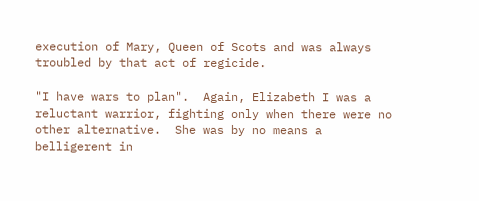execution of Mary, Queen of Scots and was always troubled by that act of regicide.

"I have wars to plan".  Again, Elizabeth I was a reluctant warrior, fighting only when there were no other alternative.  She was by no means a belligerent in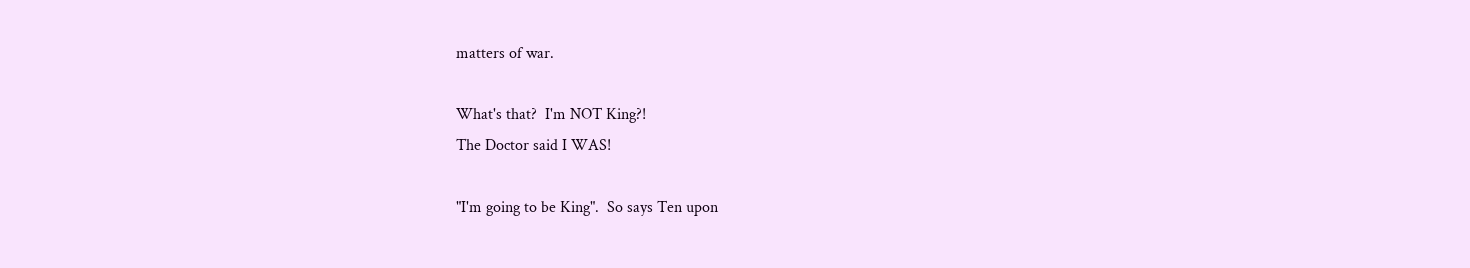matters of war.

What's that?  I'm NOT King?!
The Doctor said I WAS!

"I'm going to be King".  So says Ten upon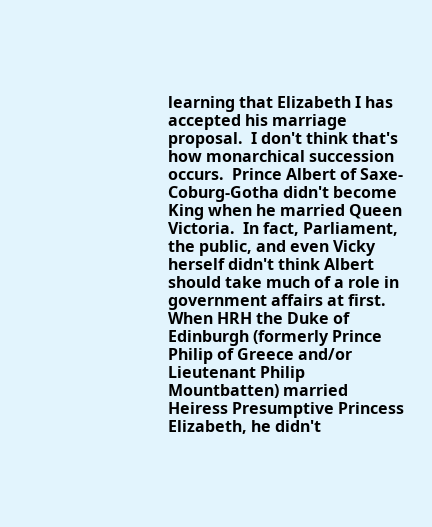learning that Elizabeth I has accepted his marriage proposal.  I don't think that's how monarchical succession occurs.  Prince Albert of Saxe-Coburg-Gotha didn't become King when he married Queen Victoria.  In fact, Parliament, the public, and even Vicky herself didn't think Albert should take much of a role in government affairs at first.  When HRH the Duke of Edinburgh (formerly Prince Philip of Greece and/or Lieutenant Philip Mountbatten) married Heiress Presumptive Princess Elizabeth, he didn't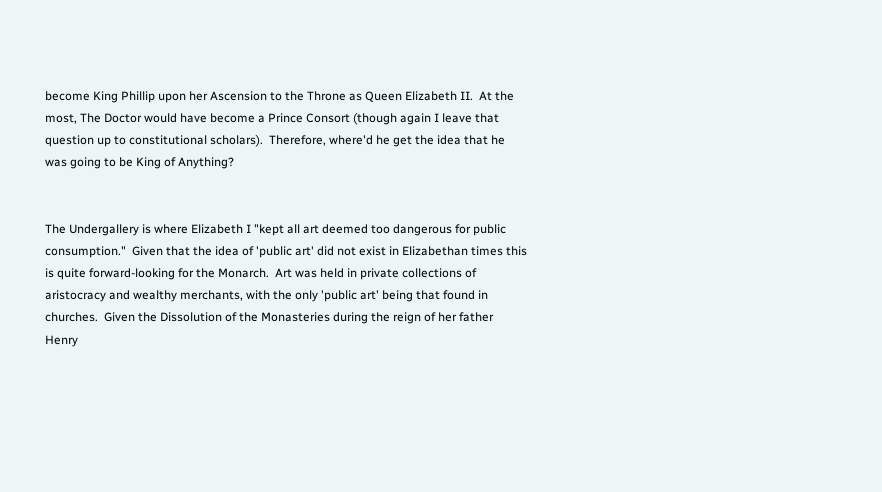become King Phillip upon her Ascension to the Throne as Queen Elizabeth II.  At the most, The Doctor would have become a Prince Consort (though again I leave that question up to constitutional scholars).  Therefore, where'd he get the idea that he was going to be King of Anything?


The Undergallery is where Elizabeth I "kept all art deemed too dangerous for public consumption."  Given that the idea of 'public art' did not exist in Elizabethan times this is quite forward-looking for the Monarch.  Art was held in private collections of aristocracy and wealthy merchants, with the only 'public art' being that found in churches.  Given the Dissolution of the Monasteries during the reign of her father Henry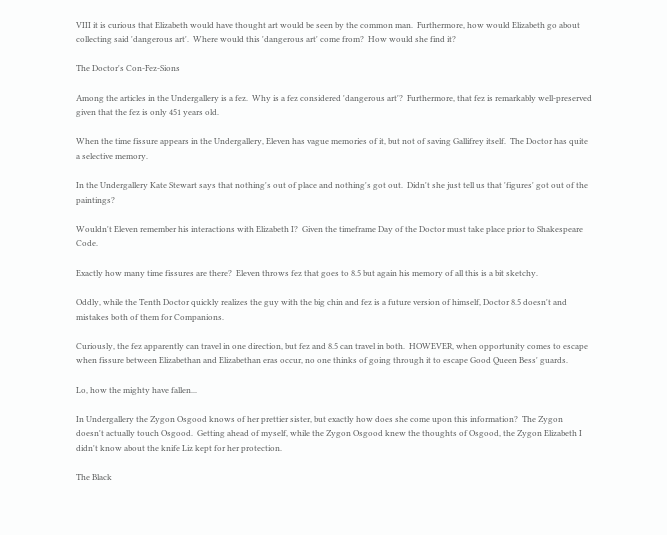VIII it is curious that Elizabeth would have thought art would be seen by the common man.  Furthermore, how would Elizabeth go about collecting said 'dangerous art'.  Where would this 'dangerous art' come from?  How would she find it?

The Doctor's Con-Fez-Sions

Among the articles in the Undergallery is a fez.  Why is a fez considered 'dangerous art'?  Furthermore, that fez is remarkably well-preserved given that the fez is only 451 years old.

When the time fissure appears in the Undergallery, Eleven has vague memories of it, but not of saving Gallifrey itself.  The Doctor has quite a selective memory.

In the Undergallery Kate Stewart says that nothing's out of place and nothing's got out.  Didn't she just tell us that 'figures' got out of the paintings?

Wouldn't Eleven remember his interactions with Elizabeth I?  Given the timeframe Day of the Doctor must take place prior to Shakespeare Code.

Exactly how many time fissures are there?  Eleven throws fez that goes to 8.5 but again his memory of all this is a bit sketchy.

Oddly, while the Tenth Doctor quickly realizes the guy with the big chin and fez is a future version of himself, Doctor 8.5 doesn't and mistakes both of them for Companions.

Curiously, the fez apparently can travel in one direction, but fez and 8.5 can travel in both.  HOWEVER, when opportunity comes to escape when fissure between Elizabethan and Elizabethan eras occur, no one thinks of going through it to escape Good Queen Bess' guards.

Lo, how the mighty have fallen...

In Undergallery the Zygon Osgood knows of her prettier sister, but exactly how does she come upon this information?  The Zygon doesn't actually touch Osgood.  Getting ahead of myself, while the Zygon Osgood knew the thoughts of Osgood, the Zygon Elizabeth I didn't know about the knife Liz kept for her protection.

The Black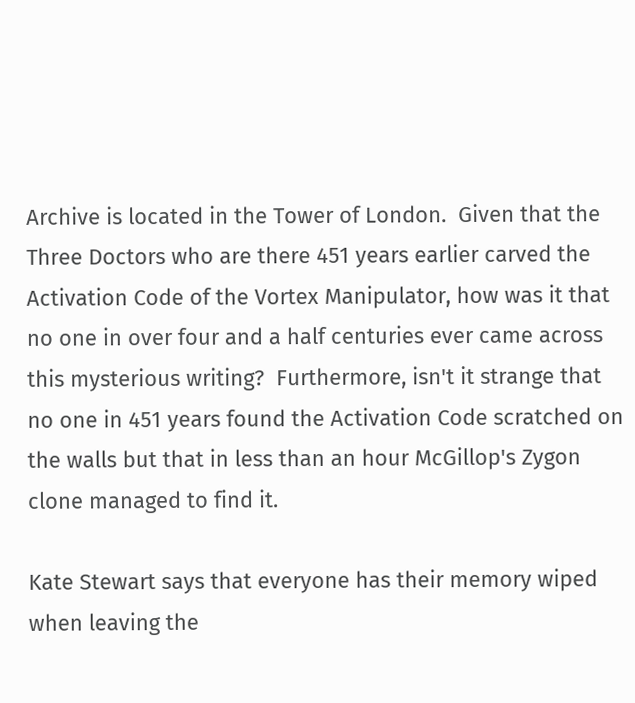Archive is located in the Tower of London.  Given that the Three Doctors who are there 451 years earlier carved the Activation Code of the Vortex Manipulator, how was it that no one in over four and a half centuries ever came across this mysterious writing?  Furthermore, isn't it strange that no one in 451 years found the Activation Code scratched on the walls but that in less than an hour McGillop's Zygon clone managed to find it.

Kate Stewart says that everyone has their memory wiped when leaving the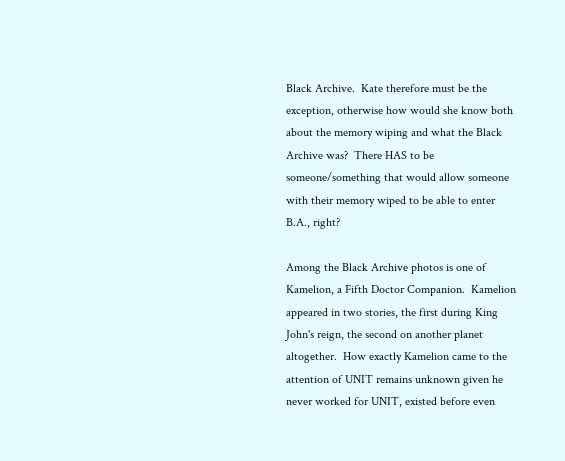Black Archive.  Kate therefore must be the exception, otherwise how would she know both about the memory wiping and what the Black Archive was?  There HAS to be someone/something that would allow someone with their memory wiped to be able to enter B.A., right?

Among the Black Archive photos is one of Kamelion, a Fifth Doctor Companion.  Kamelion appeared in two stories, the first during King John's reign, the second on another planet altogether.  How exactly Kamelion came to the attention of UNIT remains unknown given he never worked for UNIT, existed before even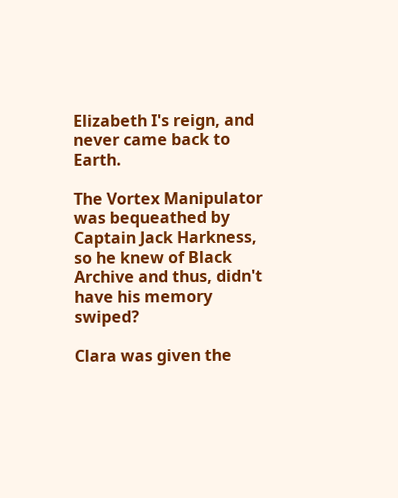Elizabeth I's reign, and never came back to Earth.

The Vortex Manipulator was bequeathed by Captain Jack Harkness, so he knew of Black Archive and thus, didn't have his memory swiped?

Clara was given the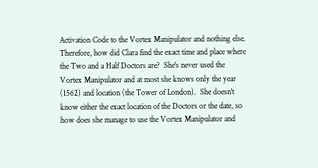Activation Code to the Vortex Manipulator and nothing else.  Therefore, how did Clara find the exact time and place where the Two and a Half Doctors are?  She's never used the Vortex Manipulator and at most she knows only the year (1562) and location (the Tower of London).  She doesn't know either the exact location of the Doctors or the date, so how does she manage to use the Vortex Manipulator and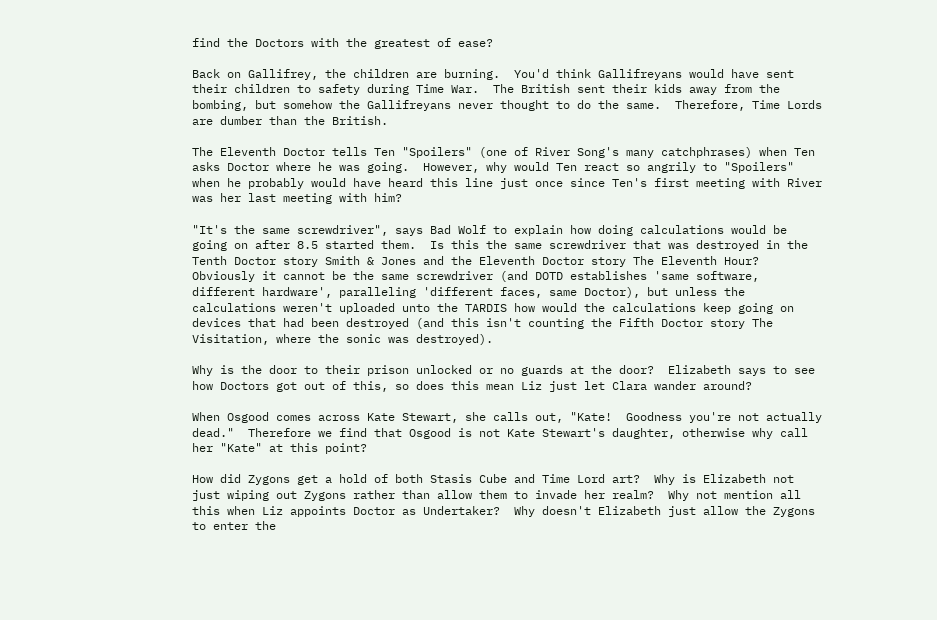find the Doctors with the greatest of ease?

Back on Gallifrey, the children are burning.  You'd think Gallifreyans would have sent their children to safety during Time War.  The British sent their kids away from the bombing, but somehow the Gallifreyans never thought to do the same.  Therefore, Time Lords are dumber than the British.

The Eleventh Doctor tells Ten "Spoilers" (one of River Song's many catchphrases) when Ten asks Doctor where he was going.  However, why would Ten react so angrily to "Spoilers" when he probably would have heard this line just once since Ten's first meeting with River was her last meeting with him?

"It's the same screwdriver", says Bad Wolf to explain how doing calculations would be going on after 8.5 started them.  Is this the same screwdriver that was destroyed in the Tenth Doctor story Smith & Jones and the Eleventh Doctor story The Eleventh Hour? Obviously it cannot be the same screwdriver (and DOTD establishes 'same software, different hardware', paralleling 'different faces, same Doctor), but unless the calculations weren't uploaded unto the TARDIS how would the calculations keep going on devices that had been destroyed (and this isn't counting the Fifth Doctor story The Visitation, where the sonic was destroyed).

Why is the door to their prison unlocked or no guards at the door?  Elizabeth says to see how Doctors got out of this, so does this mean Liz just let Clara wander around?

When Osgood comes across Kate Stewart, she calls out, "Kate!  Goodness you're not actually dead."  Therefore we find that Osgood is not Kate Stewart's daughter, otherwise why call her "Kate" at this point?

How did Zygons get a hold of both Stasis Cube and Time Lord art?  Why is Elizabeth not just wiping out Zygons rather than allow them to invade her realm?  Why not mention all this when Liz appoints Doctor as Undertaker?  Why doesn't Elizabeth just allow the Zygons to enter the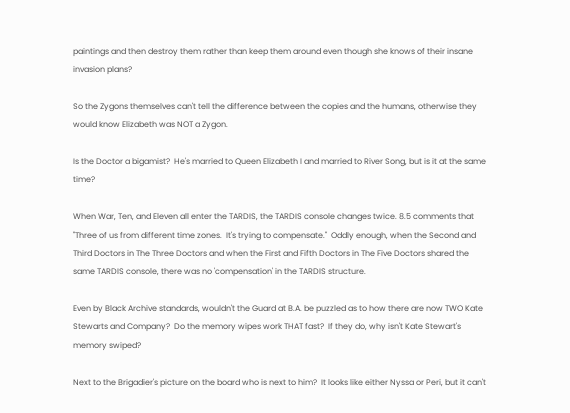paintings and then destroy them rather than keep them around even though she knows of their insane invasion plans?

So the Zygons themselves can't tell the difference between the copies and the humans, otherwise they would know Elizabeth was NOT a Zygon.

Is the Doctor a bigamist?  He's married to Queen Elizabeth I and married to River Song, but is it at the same time?

When War, Ten, and Eleven all enter the TARDIS, the TARDIS console changes twice. 8.5 comments that "Three of us from different time zones.  It's trying to compensate."  Oddly enough, when the Second and Third Doctors in The Three Doctors and when the First and Fifth Doctors in The Five Doctors shared the same TARDIS console, there was no 'compensation' in the TARDIS structure.

Even by Black Archive standards, wouldn't the Guard at B.A. be puzzled as to how there are now TWO Kate Stewarts and Company?  Do the memory wipes work THAT fast?  If they do, why isn't Kate Stewart's memory swiped?

Next to the Brigadier's picture on the board who is next to him?  It looks like either Nyssa or Peri, but it can't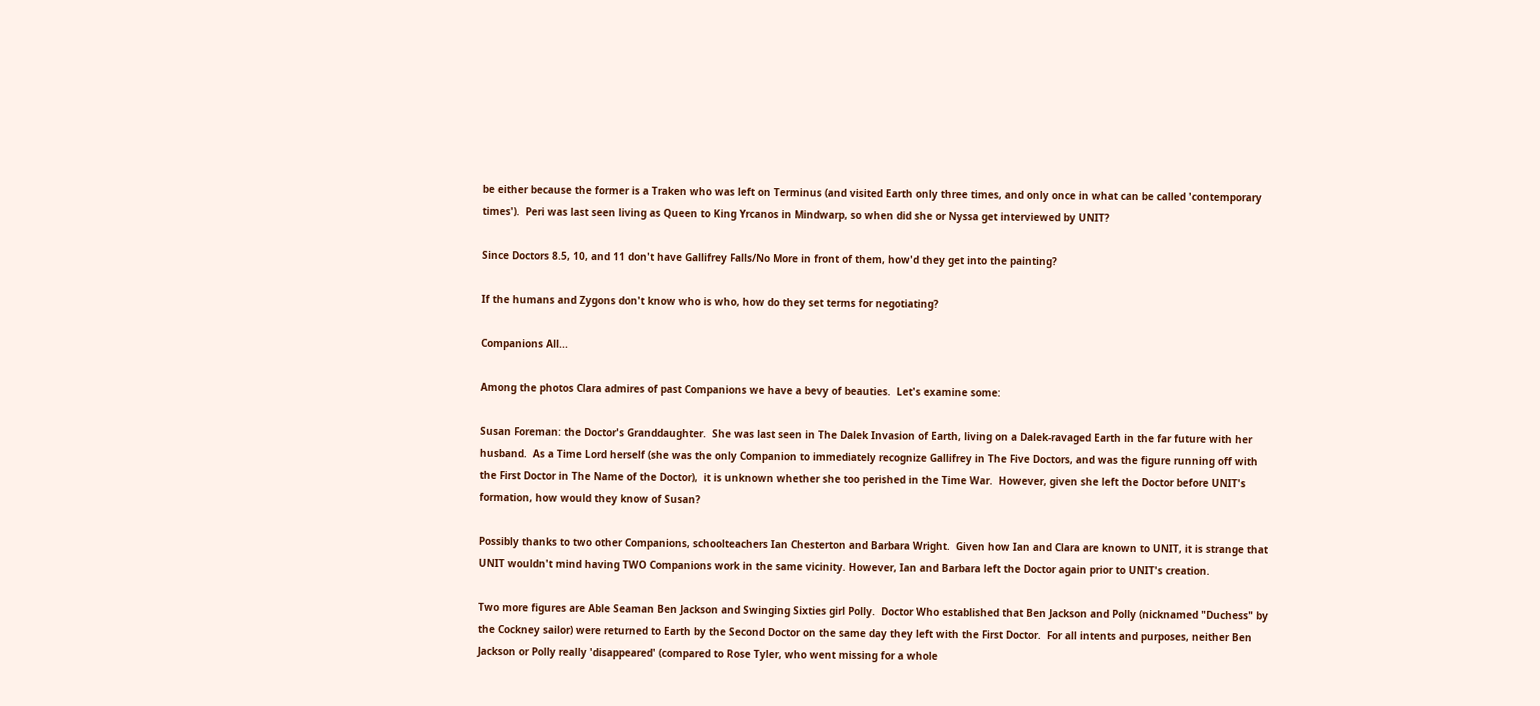be either because the former is a Traken who was left on Terminus (and visited Earth only three times, and only once in what can be called 'contemporary times').  Peri was last seen living as Queen to King Yrcanos in Mindwarp, so when did she or Nyssa get interviewed by UNIT?

Since Doctors 8.5, 10, and 11 don't have Gallifrey Falls/No More in front of them, how'd they get into the painting?

If the humans and Zygons don't know who is who, how do they set terms for negotiating?

Companions All...

Among the photos Clara admires of past Companions we have a bevy of beauties.  Let's examine some:

Susan Foreman: the Doctor's Granddaughter.  She was last seen in The Dalek Invasion of Earth, living on a Dalek-ravaged Earth in the far future with her husband.  As a Time Lord herself (she was the only Companion to immediately recognize Gallifrey in The Five Doctors, and was the figure running off with the First Doctor in The Name of the Doctor),  it is unknown whether she too perished in the Time War.  However, given she left the Doctor before UNIT's formation, how would they know of Susan?

Possibly thanks to two other Companions, schoolteachers Ian Chesterton and Barbara Wright.  Given how Ian and Clara are known to UNIT, it is strange that UNIT wouldn't mind having TWO Companions work in the same vicinity. However, Ian and Barbara left the Doctor again prior to UNIT's creation.

Two more figures are Able Seaman Ben Jackson and Swinging Sixties girl Polly.  Doctor Who established that Ben Jackson and Polly (nicknamed "Duchess" by the Cockney sailor) were returned to Earth by the Second Doctor on the same day they left with the First Doctor.  For all intents and purposes, neither Ben Jackson or Polly really 'disappeared' (compared to Rose Tyler, who went missing for a whole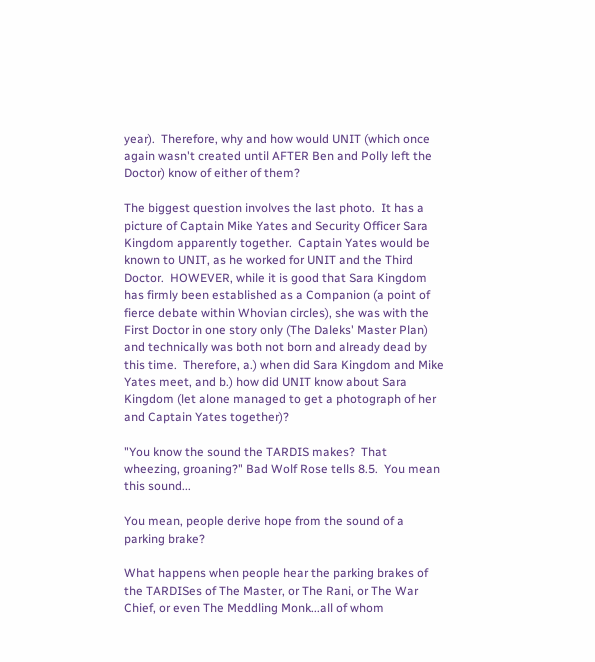year).  Therefore, why and how would UNIT (which once again wasn't created until AFTER Ben and Polly left the Doctor) know of either of them?

The biggest question involves the last photo.  It has a picture of Captain Mike Yates and Security Officer Sara Kingdom apparently together.  Captain Yates would be known to UNIT, as he worked for UNIT and the Third Doctor.  HOWEVER, while it is good that Sara Kingdom has firmly been established as a Companion (a point of fierce debate within Whovian circles), she was with the First Doctor in one story only (The Daleks' Master Plan) and technically was both not born and already dead by this time.  Therefore, a.) when did Sara Kingdom and Mike Yates meet, and b.) how did UNIT know about Sara Kingdom (let alone managed to get a photograph of her and Captain Yates together)?

"You know the sound the TARDIS makes?  That wheezing, groaning?" Bad Wolf Rose tells 8.5.  You mean this sound...

You mean, people derive hope from the sound of a parking brake?

What happens when people hear the parking brakes of the TARDISes of The Master, or The Rani, or The War Chief, or even The Meddling Monk...all of whom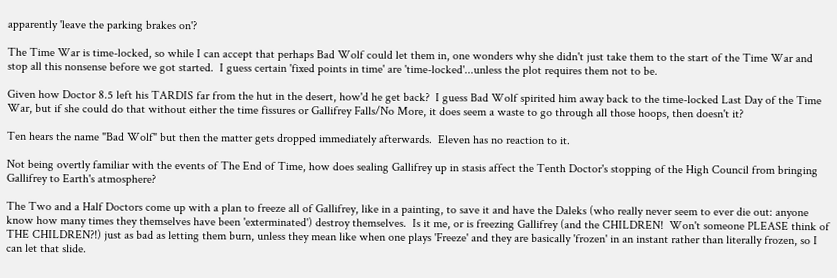apparently 'leave the parking brakes on'?

The Time War is time-locked, so while I can accept that perhaps Bad Wolf could let them in, one wonders why she didn't just take them to the start of the Time War and stop all this nonsense before we got started.  I guess certain 'fixed points in time' are 'time-locked'...unless the plot requires them not to be.

Given how Doctor 8.5 left his TARDIS far from the hut in the desert, how'd he get back?  I guess Bad Wolf spirited him away back to the time-locked Last Day of the Time War, but if she could do that without either the time fissures or Gallifrey Falls/No More, it does seem a waste to go through all those hoops, then doesn't it?

Ten hears the name "Bad Wolf" but then the matter gets dropped immediately afterwards.  Eleven has no reaction to it.

Not being overtly familiar with the events of The End of Time, how does sealing Gallifrey up in stasis affect the Tenth Doctor's stopping of the High Council from bringing Gallifrey to Earth's atmosphere?

The Two and a Half Doctors come up with a plan to freeze all of Gallifrey, like in a painting, to save it and have the Daleks (who really never seem to ever die out: anyone know how many times they themselves have been 'exterminated') destroy themselves.  Is it me, or is freezing Gallifrey (and the CHILDREN!  Won't someone PLEASE think of THE CHILDREN?!) just as bad as letting them burn, unless they mean like when one plays 'Freeze' and they are basically 'frozen' in an instant rather than literally frozen, so I can let that slide.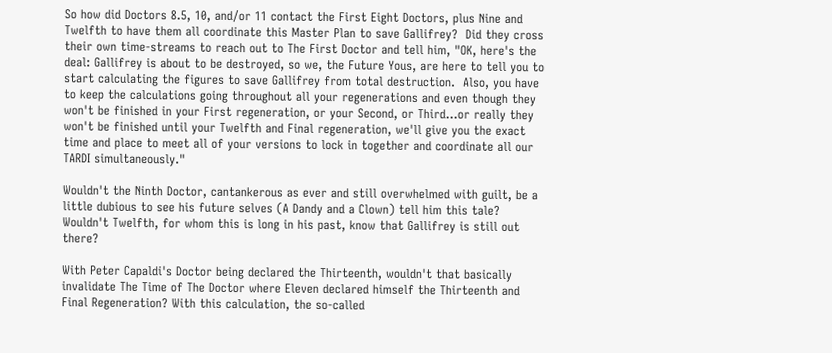So how did Doctors 8.5, 10, and/or 11 contact the First Eight Doctors, plus Nine and Twelfth to have them all coordinate this Master Plan to save Gallifrey?  Did they cross their own time-streams to reach out to The First Doctor and tell him, "OK, here's the deal: Gallifrey is about to be destroyed, so we, the Future Yous, are here to tell you to start calculating the figures to save Gallifrey from total destruction.  Also, you have to keep the calculations going throughout all your regenerations and even though they won't be finished in your First regeneration, or your Second, or Third...or really they won't be finished until your Twelfth and Final regeneration, we'll give you the exact time and place to meet all of your versions to lock in together and coordinate all our TARDI simultaneously."

Wouldn't the Ninth Doctor, cantankerous as ever and still overwhelmed with guilt, be a little dubious to see his future selves (A Dandy and a Clown) tell him this tale?  Wouldn't Twelfth, for whom this is long in his past, know that Gallifrey is still out there?

With Peter Capaldi's Doctor being declared the Thirteenth, wouldn't that basically invalidate The Time of The Doctor where Eleven declared himself the Thirteenth and Final Regeneration? With this calculation, the so-called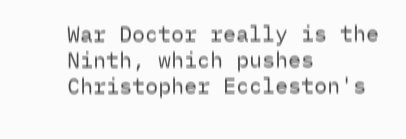War Doctor really is the Ninth, which pushes Christopher Eccleston's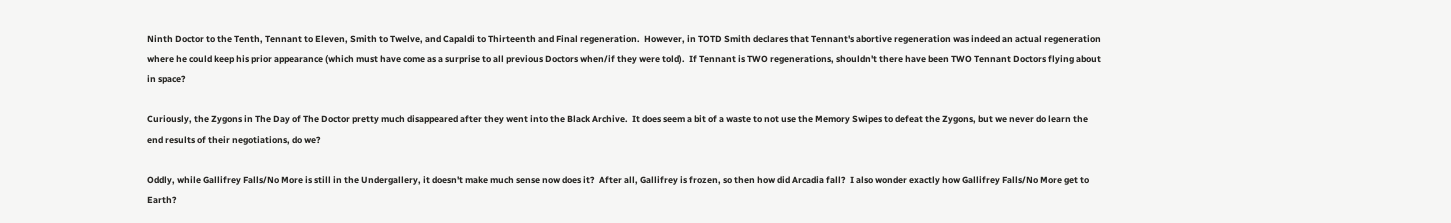Ninth Doctor to the Tenth, Tennant to Eleven, Smith to Twelve, and Capaldi to Thirteenth and Final regeneration.  However, in TOTD Smith declares that Tennant's abortive regeneration was indeed an actual regeneration where he could keep his prior appearance (which must have come as a surprise to all previous Doctors when/if they were told).  If Tennant is TWO regenerations, shouldn't there have been TWO Tennant Doctors flying about in space?

Curiously, the Zygons in The Day of The Doctor pretty much disappeared after they went into the Black Archive.  It does seem a bit of a waste to not use the Memory Swipes to defeat the Zygons, but we never do learn the end results of their negotiations, do we?

Oddly, while Gallifrey Falls/No More is still in the Undergallery, it doesn't make much sense now does it?  After all, Gallifrey is frozen, so then how did Arcadia fall?  I also wonder exactly how Gallifrey Falls/No More get to Earth?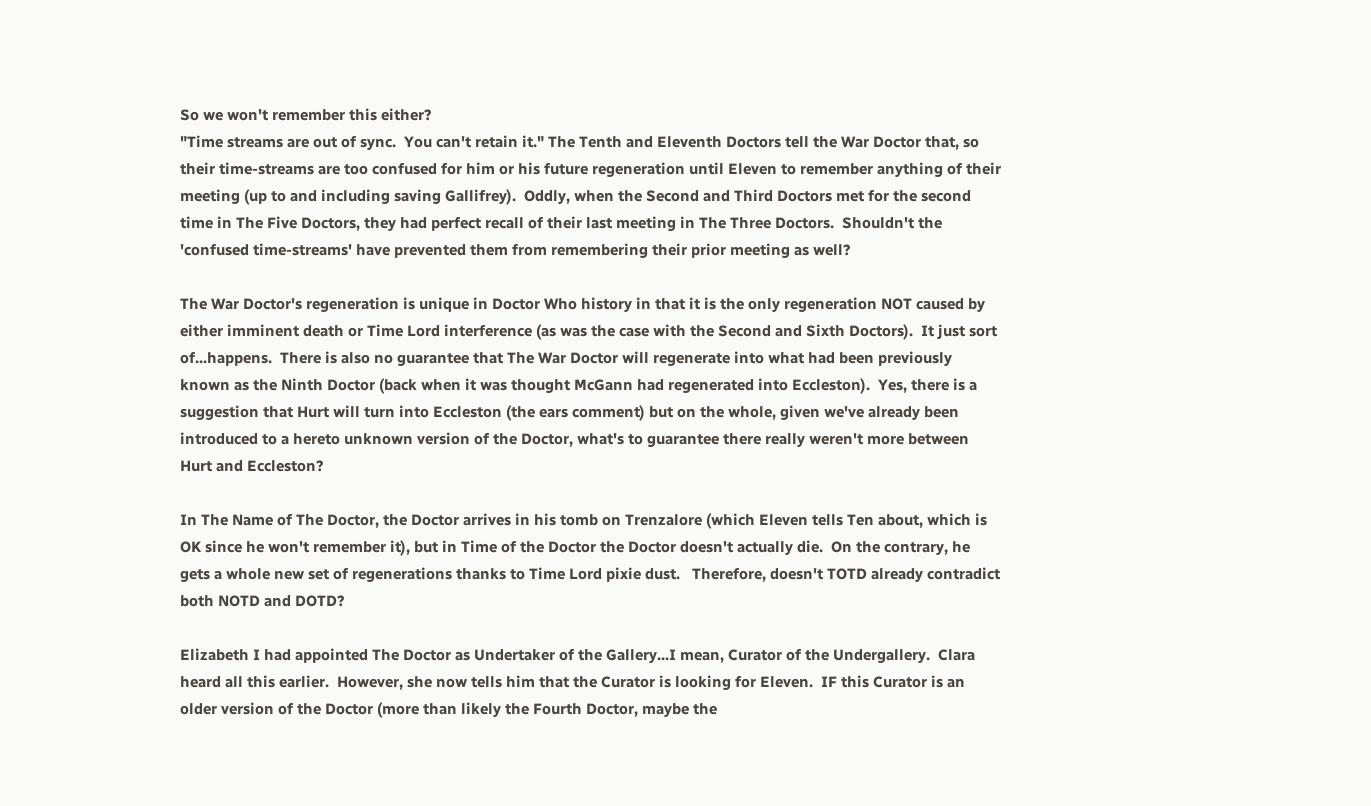So we won't remember this either?
"Time streams are out of sync.  You can't retain it." The Tenth and Eleventh Doctors tell the War Doctor that, so their time-streams are too confused for him or his future regeneration until Eleven to remember anything of their meeting (up to and including saving Gallifrey).  Oddly, when the Second and Third Doctors met for the second time in The Five Doctors, they had perfect recall of their last meeting in The Three Doctors.  Shouldn't the 'confused time-streams' have prevented them from remembering their prior meeting as well?

The War Doctor's regeneration is unique in Doctor Who history in that it is the only regeneration NOT caused by either imminent death or Time Lord interference (as was the case with the Second and Sixth Doctors).  It just sort of...happens.  There is also no guarantee that The War Doctor will regenerate into what had been previously known as the Ninth Doctor (back when it was thought McGann had regenerated into Eccleston).  Yes, there is a suggestion that Hurt will turn into Eccleston (the ears comment) but on the whole, given we've already been introduced to a hereto unknown version of the Doctor, what's to guarantee there really weren't more between Hurt and Eccleston?

In The Name of The Doctor, the Doctor arrives in his tomb on Trenzalore (which Eleven tells Ten about, which is OK since he won't remember it), but in Time of the Doctor the Doctor doesn't actually die.  On the contrary, he gets a whole new set of regenerations thanks to Time Lord pixie dust.   Therefore, doesn't TOTD already contradict both NOTD and DOTD?

Elizabeth I had appointed The Doctor as Undertaker of the Gallery...I mean, Curator of the Undergallery.  Clara heard all this earlier.  However, she now tells him that the Curator is looking for Eleven.  IF this Curator is an older version of the Doctor (more than likely the Fourth Doctor, maybe the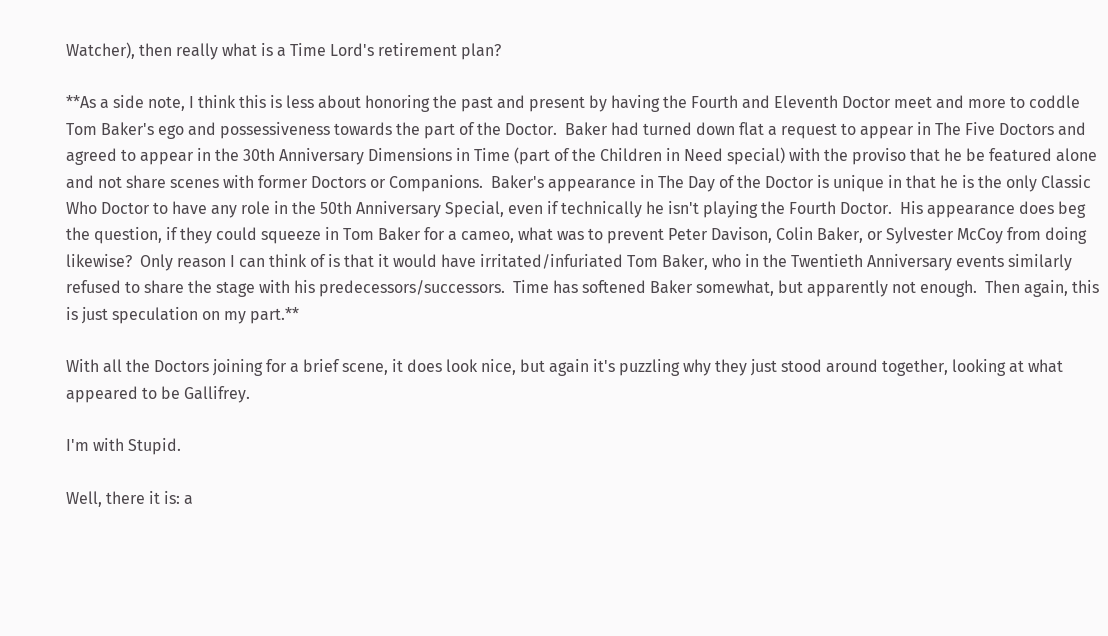Watcher), then really what is a Time Lord's retirement plan?

**As a side note, I think this is less about honoring the past and present by having the Fourth and Eleventh Doctor meet and more to coddle Tom Baker's ego and possessiveness towards the part of the Doctor.  Baker had turned down flat a request to appear in The Five Doctors and agreed to appear in the 30th Anniversary Dimensions in Time (part of the Children in Need special) with the proviso that he be featured alone and not share scenes with former Doctors or Companions.  Baker's appearance in The Day of the Doctor is unique in that he is the only Classic Who Doctor to have any role in the 50th Anniversary Special, even if technically he isn't playing the Fourth Doctor.  His appearance does beg the question, if they could squeeze in Tom Baker for a cameo, what was to prevent Peter Davison, Colin Baker, or Sylvester McCoy from doing likewise?  Only reason I can think of is that it would have irritated/infuriated Tom Baker, who in the Twentieth Anniversary events similarly refused to share the stage with his predecessors/successors.  Time has softened Baker somewhat, but apparently not enough.  Then again, this is just speculation on my part.**

With all the Doctors joining for a brief scene, it does look nice, but again it's puzzling why they just stood around together, looking at what appeared to be Gallifrey.

I'm with Stupid.

Well, there it is: a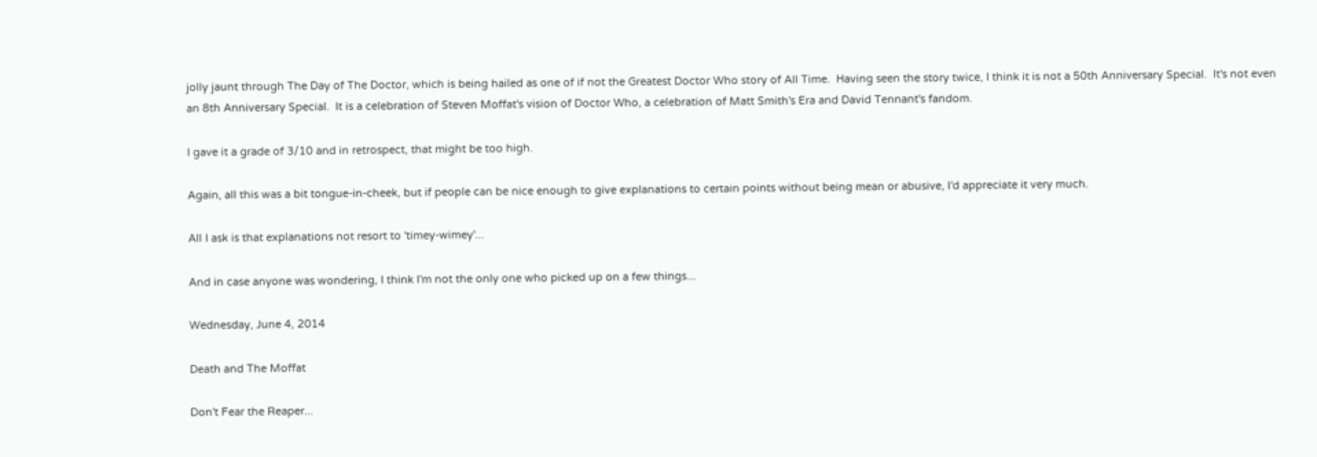jolly jaunt through The Day of The Doctor, which is being hailed as one of if not the Greatest Doctor Who story of All Time.  Having seen the story twice, I think it is not a 50th Anniversary Special.  It's not even an 8th Anniversary Special.  It is a celebration of Steven Moffat's vision of Doctor Who, a celebration of Matt Smith's Era and David Tennant's fandom.

I gave it a grade of 3/10 and in retrospect, that might be too high.

Again, all this was a bit tongue-in-cheek, but if people can be nice enough to give explanations to certain points without being mean or abusive, I'd appreciate it very much.

All I ask is that explanations not resort to 'timey-wimey'...

And in case anyone was wondering, I think I'm not the only one who picked up on a few things...

Wednesday, June 4, 2014

Death and The Moffat

Don't Fear the Reaper...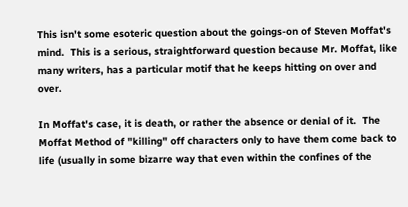This isn't some esoteric question about the goings-on of Steven Moffat's mind.  This is a serious, straightforward question because Mr. Moffat, like many writers, has a particular motif that he keeps hitting on over and over.

In Moffat's case, it is death, or rather the absence or denial of it.  The Moffat Method of "killing" off characters only to have them come back to life (usually in some bizarre way that even within the confines of the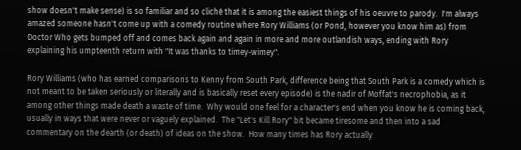show doesn't make sense) is so familiar and so cliché that it is among the easiest things of his oeuvre to parody.  I'm always amazed someone hasn't come up with a comedy routine where Rory Williams (or Pond, however you know him as) from Doctor Who gets bumped off and comes back again and again in more and more outlandish ways, ending with Rory explaining his umpteenth return with "It was thanks to timey-wimey".

Rory Williams (who has earned comparisons to Kenny from South Park, difference being that South Park is a comedy which is not meant to be taken seriously or literally and is basically reset every episode) is the nadir of Moffat's necrophobia, as it among other things made death a waste of time.  Why would one feel for a character's end when you know he is coming back, usually in ways that were never or vaguely explained.  The "Let's Kill Rory" bit became tiresome and then into a sad commentary on the dearth (or death) of ideas on the show.  How many times has Rory actually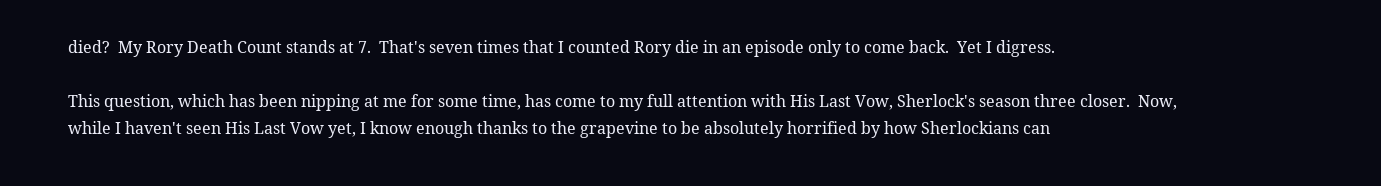died?  My Rory Death Count stands at 7.  That's seven times that I counted Rory die in an episode only to come back.  Yet I digress.

This question, which has been nipping at me for some time, has come to my full attention with His Last Vow, Sherlock's season three closer.  Now, while I haven't seen His Last Vow yet, I know enough thanks to the grapevine to be absolutely horrified by how Sherlockians can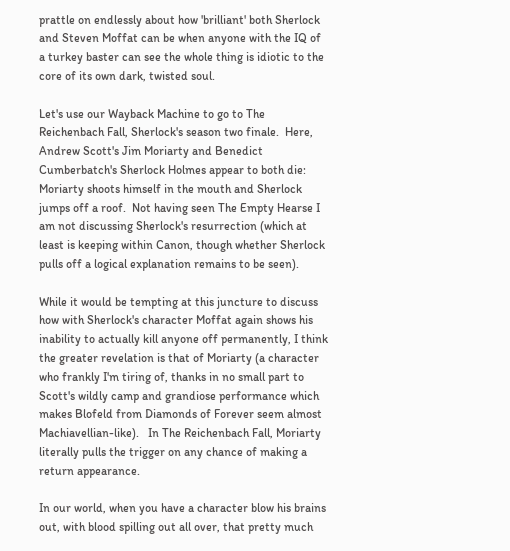prattle on endlessly about how 'brilliant' both Sherlock and Steven Moffat can be when anyone with the IQ of a turkey baster can see the whole thing is idiotic to the core of its own dark, twisted soul.

Let's use our Wayback Machine to go to The Reichenbach Fall, Sherlock's season two finale.  Here, Andrew Scott's Jim Moriarty and Benedict Cumberbatch's Sherlock Holmes appear to both die: Moriarty shoots himself in the mouth and Sherlock jumps off a roof.  Not having seen The Empty Hearse I am not discussing Sherlock's resurrection (which at least is keeping within Canon, though whether Sherlock pulls off a logical explanation remains to be seen).

While it would be tempting at this juncture to discuss how with Sherlock's character Moffat again shows his inability to actually kill anyone off permanently, I think the greater revelation is that of Moriarty (a character who frankly I'm tiring of, thanks in no small part to Scott's wildly camp and grandiose performance which makes Blofeld from Diamonds of Forever seem almost Machiavellian-like).   In The Reichenbach Fall, Moriarty literally pulls the trigger on any chance of making a return appearance.

In our world, when you have a character blow his brains out, with blood spilling out all over, that pretty much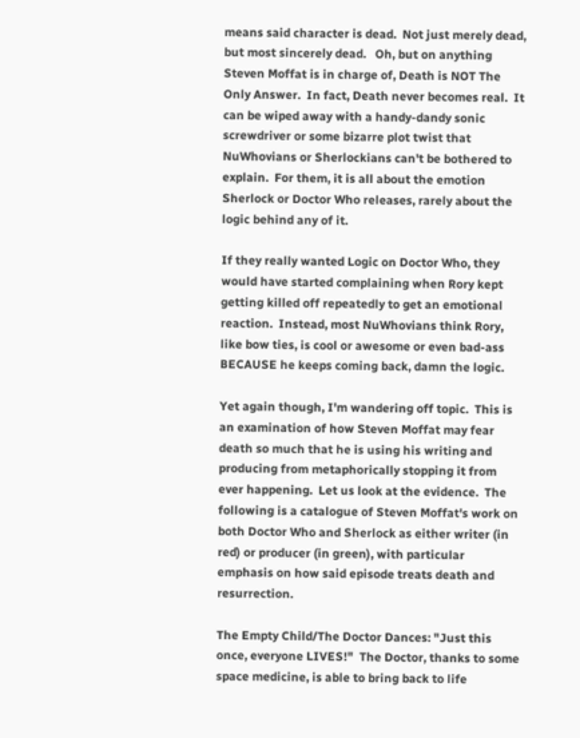means said character is dead.  Not just merely dead, but most sincerely dead.   Oh, but on anything Steven Moffat is in charge of, Death is NOT The Only Answer.  In fact, Death never becomes real.  It can be wiped away with a handy-dandy sonic screwdriver or some bizarre plot twist that NuWhovians or Sherlockians can't be bothered to explain.  For them, it is all about the emotion Sherlock or Doctor Who releases, rarely about the logic behind any of it.

If they really wanted Logic on Doctor Who, they would have started complaining when Rory kept getting killed off repeatedly to get an emotional reaction.  Instead, most NuWhovians think Rory, like bow ties, is cool or awesome or even bad-ass BECAUSE he keeps coming back, damn the logic.

Yet again though, I'm wandering off topic.  This is an examination of how Steven Moffat may fear death so much that he is using his writing and producing from metaphorically stopping it from ever happening.  Let us look at the evidence.  The following is a catalogue of Steven Moffat's work on both Doctor Who and Sherlock as either writer (in red) or producer (in green), with particular emphasis on how said episode treats death and resurrection.

The Empty Child/The Doctor Dances: "Just this once, everyone LIVES!"  The Doctor, thanks to some space medicine, is able to bring back to life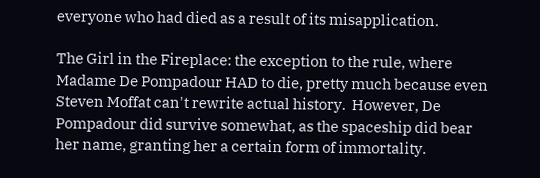everyone who had died as a result of its misapplication.

The Girl in the Fireplace: the exception to the rule, where Madame De Pompadour HAD to die, pretty much because even Steven Moffat can't rewrite actual history.  However, De Pompadour did survive somewhat, as the spaceship did bear her name, granting her a certain form of immortality.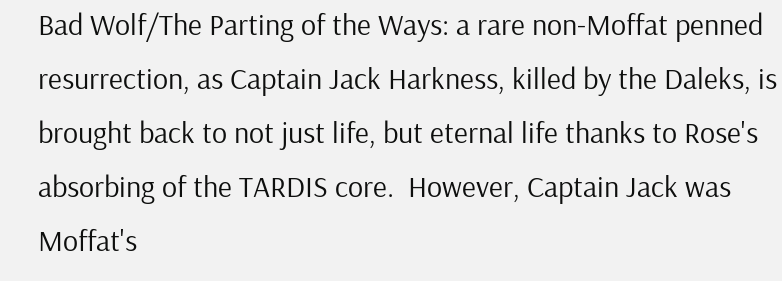Bad Wolf/The Parting of the Ways: a rare non-Moffat penned resurrection, as Captain Jack Harkness, killed by the Daleks, is brought back to not just life, but eternal life thanks to Rose's absorbing of the TARDIS core.  However, Captain Jack was Moffat's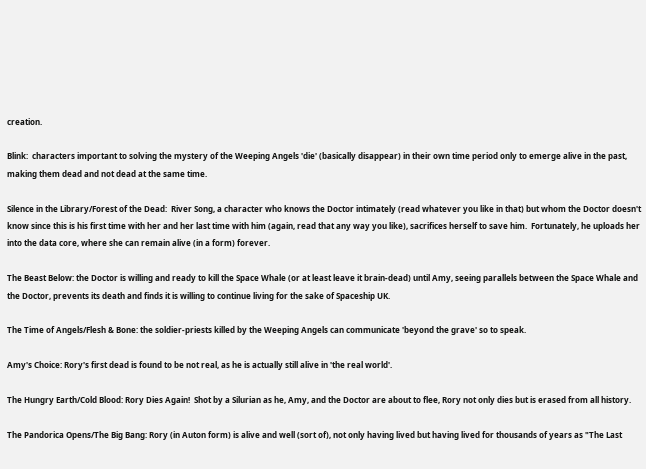creation.

Blink:  characters important to solving the mystery of the Weeping Angels 'die' (basically disappear) in their own time period only to emerge alive in the past, making them dead and not dead at the same time.

Silence in the Library/Forest of the Dead:  River Song, a character who knows the Doctor intimately (read whatever you like in that) but whom the Doctor doesn't know since this is his first time with her and her last time with him (again, read that any way you like), sacrifices herself to save him.  Fortunately, he uploads her into the data core, where she can remain alive (in a form) forever.

The Beast Below: the Doctor is willing and ready to kill the Space Whale (or at least leave it brain-dead) until Amy, seeing parallels between the Space Whale and the Doctor, prevents its death and finds it is willing to continue living for the sake of Spaceship UK.

The Time of Angels/Flesh & Bone: the soldier-priests killed by the Weeping Angels can communicate 'beyond the grave' so to speak.

Amy's Choice: Rory's first dead is found to be not real, as he is actually still alive in 'the real world'.

The Hungry Earth/Cold Blood: Rory Dies Again!  Shot by a Silurian as he, Amy, and the Doctor are about to flee, Rory not only dies but is erased from all history.

The Pandorica Opens/The Big Bang: Rory (in Auton form) is alive and well (sort of), not only having lived but having lived for thousands of years as "The Last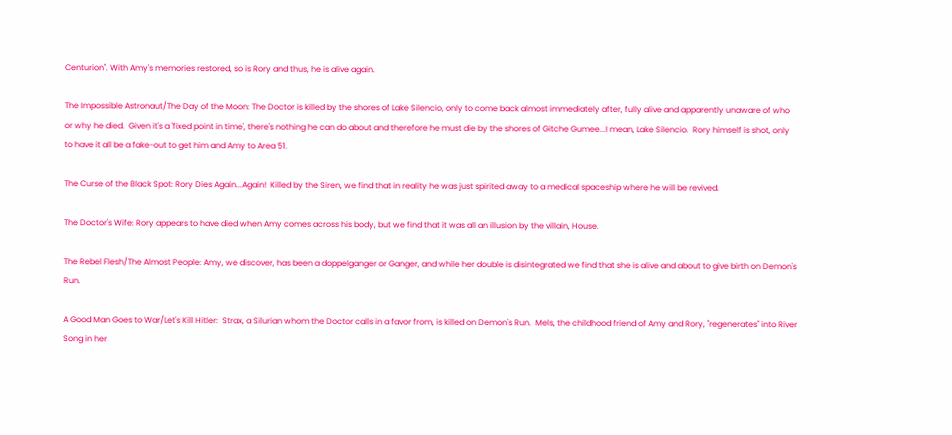Centurion". With Amy's memories restored, so is Rory and thus, he is alive again.

The Impossible Astronaut/The Day of the Moon: The Doctor is killed by the shores of Lake Silencio, only to come back almost immediately after, fully alive and apparently unaware of who or why he died.  Given it's a 'fixed point in time', there's nothing he can do about and therefore he must die by the shores of Gitche Gumee...I mean, Lake Silencio.  Rory himself is shot, only to have it all be a fake-out to get him and Amy to Area 51.

The Curse of the Black Spot: Rory Dies Again...Again!  Killed by the Siren, we find that in reality he was just spirited away to a medical spaceship where he will be revived.

The Doctor's Wife: Rory appears to have died when Amy comes across his body, but we find that it was all an illusion by the villain, House.

The Rebel Flesh/The Almost People: Amy, we discover, has been a doppelganger or Ganger, and while her double is disintegrated we find that she is alive and about to give birth on Demon's Run.

A Good Man Goes to War/Let's Kill Hitler:  Strax, a Silurian whom the Doctor calls in a favor from, is killed on Demon's Run.  Mels, the childhood friend of Amy and Rory, "regenerates" into River Song in her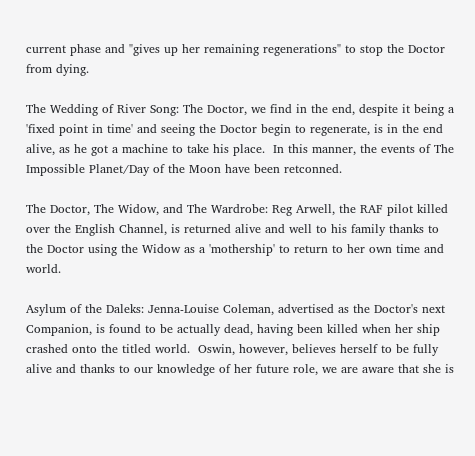current phase and "gives up her remaining regenerations" to stop the Doctor from dying.

The Wedding of River Song: The Doctor, we find in the end, despite it being a 'fixed point in time' and seeing the Doctor begin to regenerate, is in the end alive, as he got a machine to take his place.  In this manner, the events of The Impossible Planet/Day of the Moon have been retconned.

The Doctor, The Widow, and The Wardrobe: Reg Arwell, the RAF pilot killed over the English Channel, is returned alive and well to his family thanks to the Doctor using the Widow as a 'mothership' to return to her own time and world.

Asylum of the Daleks: Jenna-Louise Coleman, advertised as the Doctor's next Companion, is found to be actually dead, having been killed when her ship crashed onto the titled world.  Oswin, however, believes herself to be fully alive and thanks to our knowledge of her future role, we are aware that she is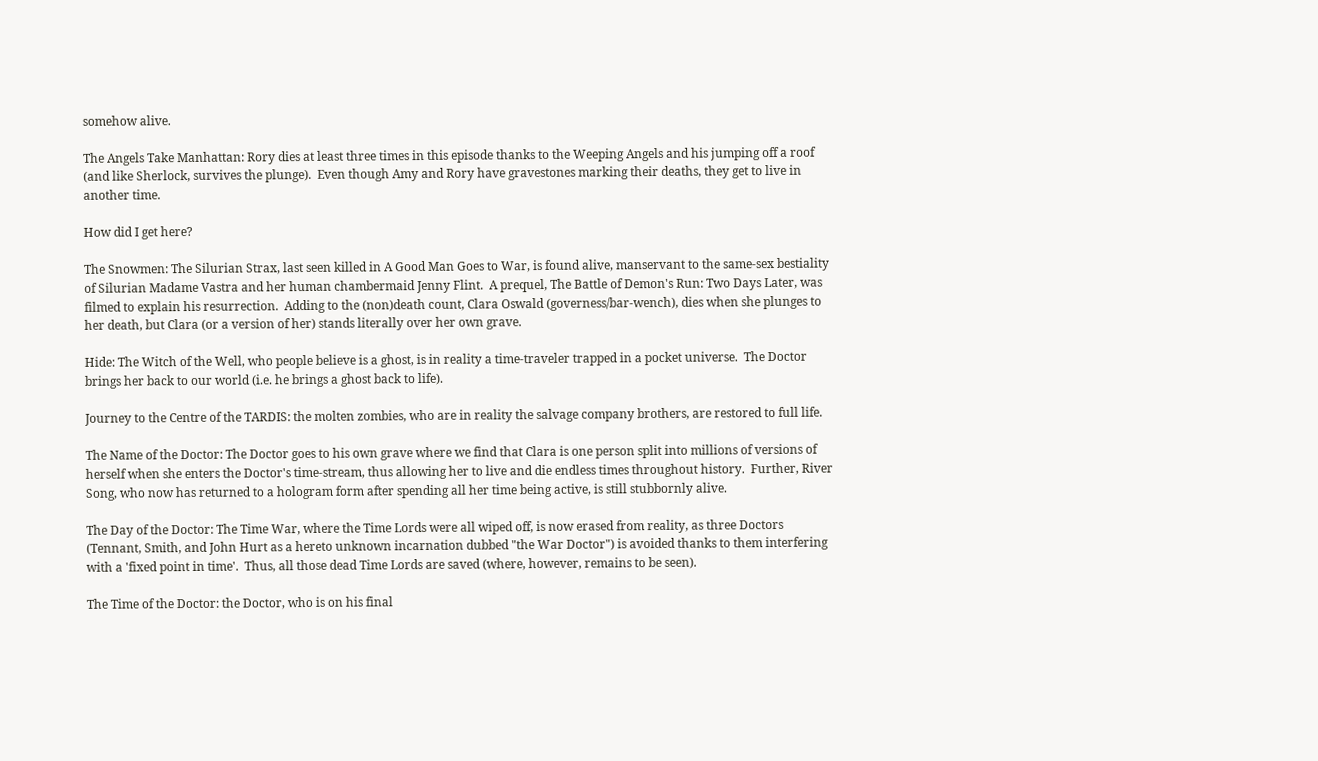somehow alive.

The Angels Take Manhattan: Rory dies at least three times in this episode thanks to the Weeping Angels and his jumping off a roof (and like Sherlock, survives the plunge).  Even though Amy and Rory have gravestones marking their deaths, they get to live in another time.

How did I get here?

The Snowmen: The Silurian Strax, last seen killed in A Good Man Goes to War, is found alive, manservant to the same-sex bestiality of Silurian Madame Vastra and her human chambermaid Jenny Flint.  A prequel, The Battle of Demon's Run: Two Days Later, was filmed to explain his resurrection.  Adding to the (non)death count, Clara Oswald (governess/bar-wench), dies when she plunges to her death, but Clara (or a version of her) stands literally over her own grave.

Hide: The Witch of the Well, who people believe is a ghost, is in reality a time-traveler trapped in a pocket universe.  The Doctor brings her back to our world (i.e. he brings a ghost back to life).

Journey to the Centre of the TARDIS: the molten zombies, who are in reality the salvage company brothers, are restored to full life.

The Name of the Doctor: The Doctor goes to his own grave where we find that Clara is one person split into millions of versions of herself when she enters the Doctor's time-stream, thus allowing her to live and die endless times throughout history.  Further, River Song, who now has returned to a hologram form after spending all her time being active, is still stubbornly alive.

The Day of the Doctor: The Time War, where the Time Lords were all wiped off, is now erased from reality, as three Doctors (Tennant, Smith, and John Hurt as a hereto unknown incarnation dubbed "the War Doctor") is avoided thanks to them interfering with a 'fixed point in time'.  Thus, all those dead Time Lords are saved (where, however, remains to be seen).

The Time of the Doctor: the Doctor, who is on his final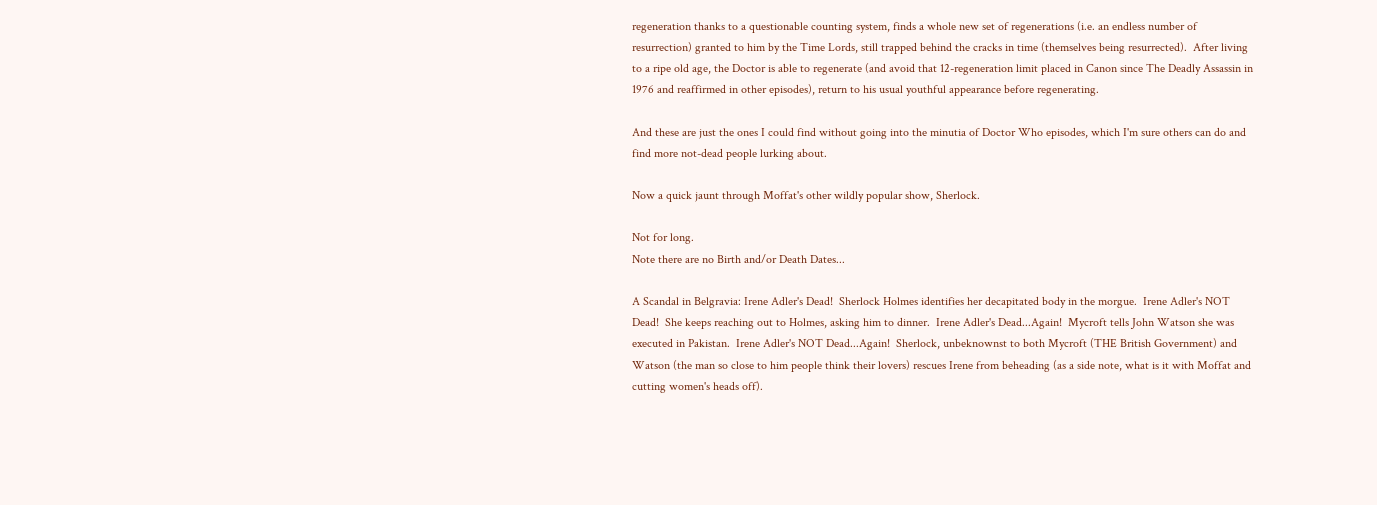regeneration thanks to a questionable counting system, finds a whole new set of regenerations (i.e. an endless number of resurrection) granted to him by the Time Lords, still trapped behind the cracks in time (themselves being resurrected).  After living to a ripe old age, the Doctor is able to regenerate (and avoid that 12-regeneration limit placed in Canon since The Deadly Assassin in 1976 and reaffirmed in other episodes), return to his usual youthful appearance before regenerating.

And these are just the ones I could find without going into the minutia of Doctor Who episodes, which I'm sure others can do and find more not-dead people lurking about.

Now a quick jaunt through Moffat's other wildly popular show, Sherlock.

Not for long.
Note there are no Birth and/or Death Dates...

A Scandal in Belgravia: Irene Adler's Dead!  Sherlock Holmes identifies her decapitated body in the morgue.  Irene Adler's NOT Dead!  She keeps reaching out to Holmes, asking him to dinner.  Irene Adler's Dead...Again!  Mycroft tells John Watson she was executed in Pakistan.  Irene Adler's NOT Dead...Again!  Sherlock, unbeknownst to both Mycroft (THE British Government) and Watson (the man so close to him people think their lovers) rescues Irene from beheading (as a side note, what is it with Moffat and cutting women's heads off).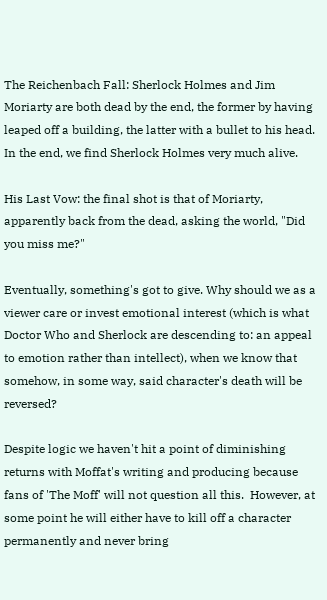The Reichenbach Fall: Sherlock Holmes and Jim Moriarty are both dead by the end, the former by having leaped off a building, the latter with a bullet to his head.  In the end, we find Sherlock Holmes very much alive.

His Last Vow: the final shot is that of Moriarty, apparently back from the dead, asking the world, "Did you miss me?"

Eventually, something's got to give. Why should we as a viewer care or invest emotional interest (which is what Doctor Who and Sherlock are descending to: an appeal to emotion rather than intellect), when we know that somehow, in some way, said character's death will be reversed?

Despite logic we haven't hit a point of diminishing returns with Moffat's writing and producing because fans of 'The Moff' will not question all this.  However, at some point he will either have to kill off a character permanently and never bring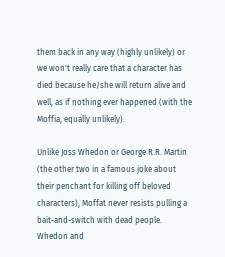them back in any way (highly unlikely) or we won't really care that a character has died because he/she will return alive and well, as if nothing ever happened (with the Moffia, equally unlikely).

Unlike Joss Whedon or George R.R. Martin (the other two in a famous joke about their penchant for killing off beloved characters), Moffat never resists pulling a bait-and-switch with dead people.  Whedon and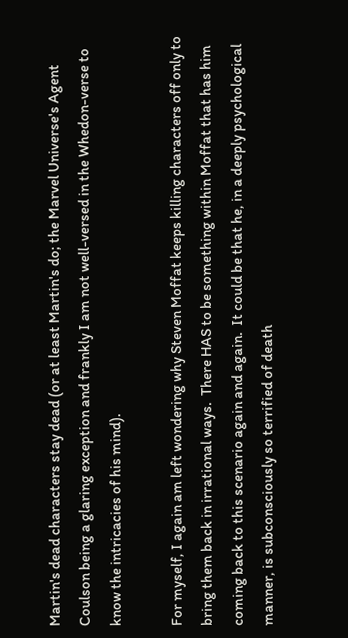Martin's dead characters stay dead (or at least Martin's do; the Marvel Universe's Agent Coulson being a glaring exception and frankly I am not well-versed in the Whedon-verse to know the intricacies of his mind).

For myself, I again am left wondering why Steven Moffat keeps killing characters off only to bring them back in irrational ways.  There HAS to be something within Moffat that has him coming back to this scenario again and again.  It could be that he, in a deeply psychological manner, is subconsciously so terrified of death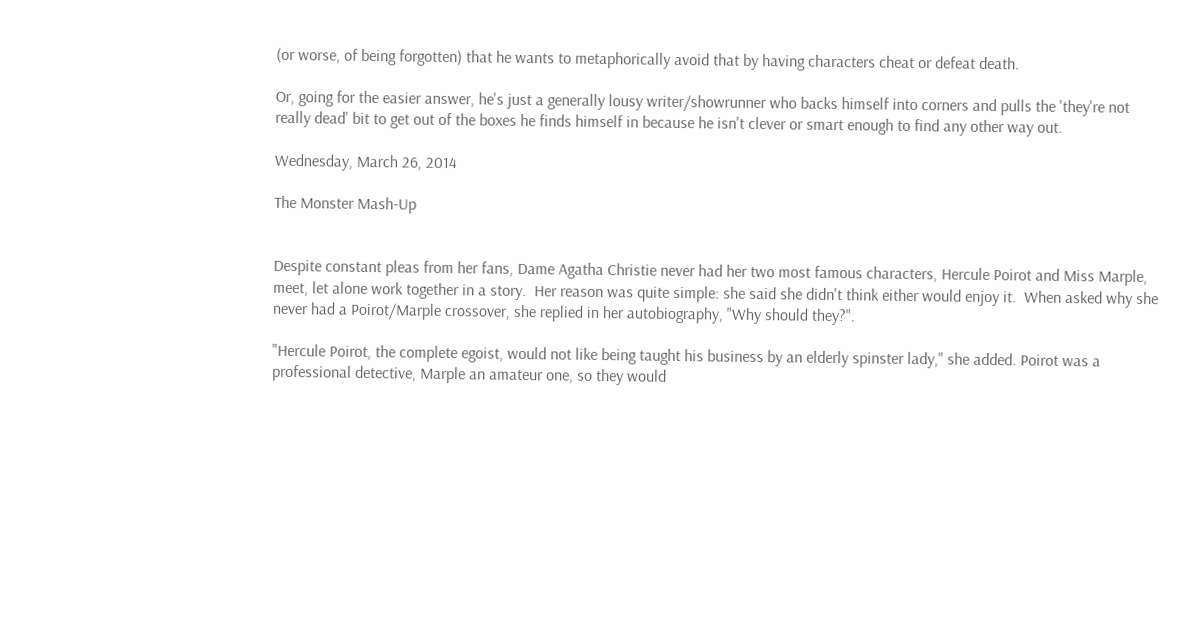(or worse, of being forgotten) that he wants to metaphorically avoid that by having characters cheat or defeat death.

Or, going for the easier answer, he's just a generally lousy writer/showrunner who backs himself into corners and pulls the 'they're not really dead' bit to get out of the boxes he finds himself in because he isn't clever or smart enough to find any other way out.

Wednesday, March 26, 2014

The Monster Mash-Up


Despite constant pleas from her fans, Dame Agatha Christie never had her two most famous characters, Hercule Poirot and Miss Marple, meet, let alone work together in a story.  Her reason was quite simple: she said she didn't think either would enjoy it.  When asked why she never had a Poirot/Marple crossover, she replied in her autobiography, "Why should they?".

"Hercule Poirot, the complete egoist, would not like being taught his business by an elderly spinster lady," she added. Poirot was a professional detective, Marple an amateur one, so they would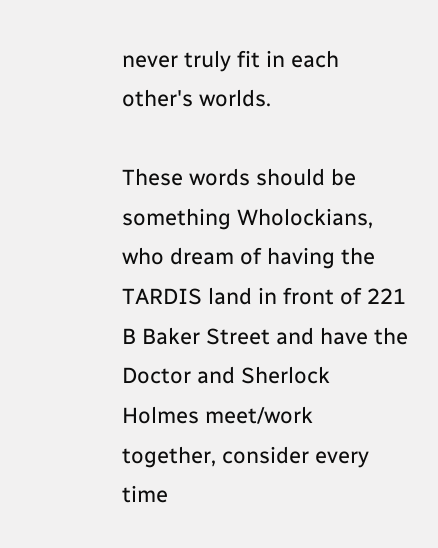never truly fit in each other's worlds.

These words should be something Wholockians, who dream of having the TARDIS land in front of 221 B Baker Street and have the Doctor and Sherlock Holmes meet/work together, consider every time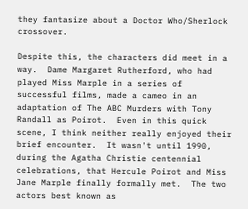they fantasize about a Doctor Who/Sherlock crossover.

Despite this, the characters did meet in a way.  Dame Margaret Rutherford, who had played Miss Marple in a series of successful films, made a cameo in an adaptation of The ABC Murders with Tony Randall as Poirot.  Even in this quick scene, I think neither really enjoyed their brief encounter.  It wasn't until 1990, during the Agatha Christie centennial celebrations, that Hercule Poirot and Miss Jane Marple finally formally met.  The two actors best known as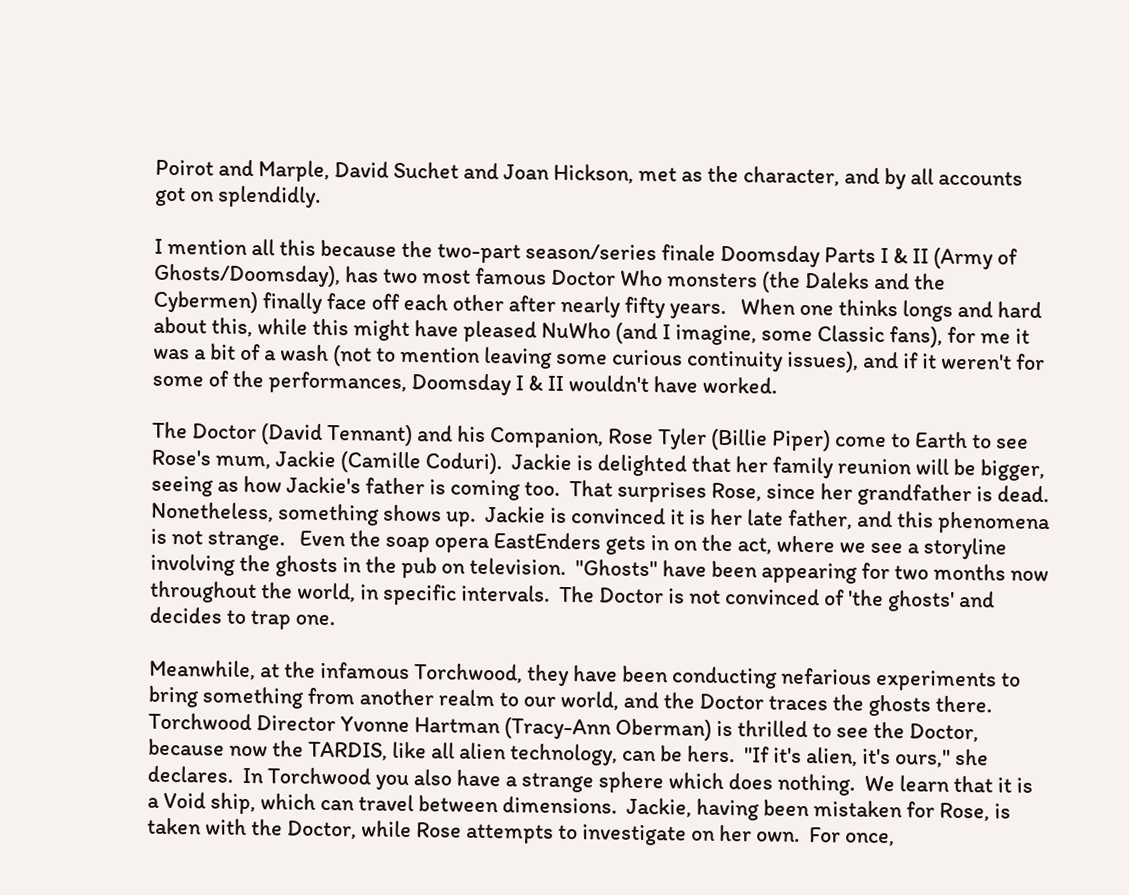Poirot and Marple, David Suchet and Joan Hickson, met as the character, and by all accounts got on splendidly.

I mention all this because the two-part season/series finale Doomsday Parts I & II (Army of Ghosts/Doomsday), has two most famous Doctor Who monsters (the Daleks and the Cybermen) finally face off each other after nearly fifty years.   When one thinks longs and hard about this, while this might have pleased NuWho (and I imagine, some Classic fans), for me it was a bit of a wash (not to mention leaving some curious continuity issues), and if it weren't for some of the performances, Doomsday I & II wouldn't have worked.

The Doctor (David Tennant) and his Companion, Rose Tyler (Billie Piper) come to Earth to see Rose's mum, Jackie (Camille Coduri).  Jackie is delighted that her family reunion will be bigger, seeing as how Jackie's father is coming too.  That surprises Rose, since her grandfather is dead.  Nonetheless, something shows up.  Jackie is convinced it is her late father, and this phenomena is not strange.   Even the soap opera EastEnders gets in on the act, where we see a storyline involving the ghosts in the pub on television.  "Ghosts" have been appearing for two months now throughout the world, in specific intervals.  The Doctor is not convinced of 'the ghosts' and decides to trap one.

Meanwhile, at the infamous Torchwood, they have been conducting nefarious experiments to bring something from another realm to our world, and the Doctor traces the ghosts there.  Torchwood Director Yvonne Hartman (Tracy-Ann Oberman) is thrilled to see the Doctor, because now the TARDIS, like all alien technology, can be hers.  "If it's alien, it's ours," she declares.  In Torchwood you also have a strange sphere which does nothing.  We learn that it is a Void ship, which can travel between dimensions.  Jackie, having been mistaken for Rose, is taken with the Doctor, while Rose attempts to investigate on her own.  For once,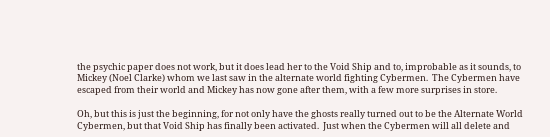the psychic paper does not work, but it does lead her to the Void Ship and to, improbable as it sounds, to Mickey (Noel Clarke) whom we last saw in the alternate world fighting Cybermen.  The Cybermen have escaped from their world and Mickey has now gone after them, with a few more surprises in store.

Oh, but this is just the beginning, for not only have the ghosts really turned out to be the Alternate World Cybermen, but that Void Ship has finally been activated.  Just when the Cybermen will all delete and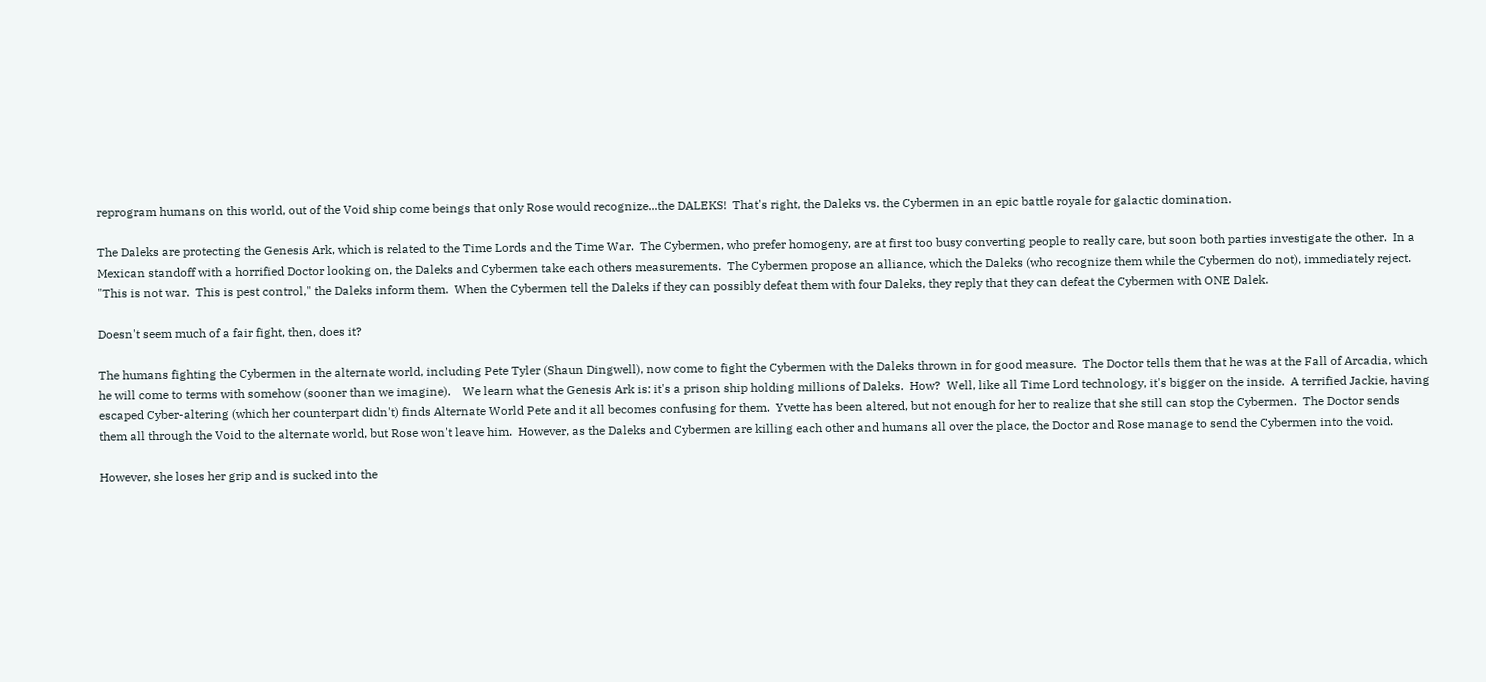reprogram humans on this world, out of the Void ship come beings that only Rose would recognize...the DALEKS!  That's right, the Daleks vs. the Cybermen in an epic battle royale for galactic domination.

The Daleks are protecting the Genesis Ark, which is related to the Time Lords and the Time War.  The Cybermen, who prefer homogeny, are at first too busy converting people to really care, but soon both parties investigate the other.  In a Mexican standoff with a horrified Doctor looking on, the Daleks and Cybermen take each others measurements.  The Cybermen propose an alliance, which the Daleks (who recognize them while the Cybermen do not), immediately reject.  "This is not war.  This is pest control," the Daleks inform them.  When the Cybermen tell the Daleks if they can possibly defeat them with four Daleks, they reply that they can defeat the Cybermen with ONE Dalek.

Doesn't seem much of a fair fight, then, does it?

The humans fighting the Cybermen in the alternate world, including Pete Tyler (Shaun Dingwell), now come to fight the Cybermen with the Daleks thrown in for good measure.  The Doctor tells them that he was at the Fall of Arcadia, which he will come to terms with somehow (sooner than we imagine).    We learn what the Genesis Ark is: it's a prison ship holding millions of Daleks.  How?  Well, like all Time Lord technology, it's bigger on the inside.  A terrified Jackie, having escaped Cyber-altering (which her counterpart didn't) finds Alternate World Pete and it all becomes confusing for them.  Yvette has been altered, but not enough for her to realize that she still can stop the Cybermen.  The Doctor sends them all through the Void to the alternate world, but Rose won't leave him.  However, as the Daleks and Cybermen are killing each other and humans all over the place, the Doctor and Rose manage to send the Cybermen into the void.

However, she loses her grip and is sucked into the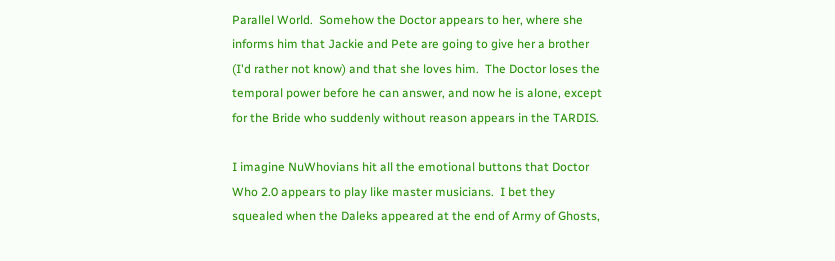Parallel World.  Somehow the Doctor appears to her, where she informs him that Jackie and Pete are going to give her a brother (I'd rather not know) and that she loves him.  The Doctor loses the temporal power before he can answer, and now he is alone, except for the Bride who suddenly without reason appears in the TARDIS.

I imagine NuWhovians hit all the emotional buttons that Doctor Who 2.0 appears to play like master musicians.  I bet they squealed when the Daleks appeared at the end of Army of Ghosts,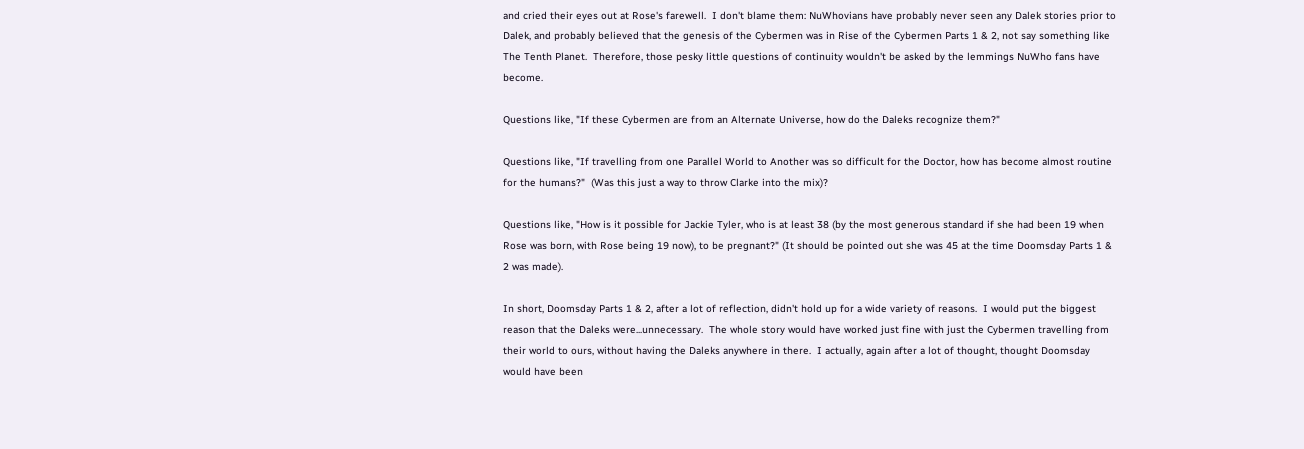and cried their eyes out at Rose's farewell.  I don't blame them: NuWhovians have probably never seen any Dalek stories prior to Dalek, and probably believed that the genesis of the Cybermen was in Rise of the Cybermen Parts 1 & 2, not say something like The Tenth Planet.  Therefore, those pesky little questions of continuity wouldn't be asked by the lemmings NuWho fans have become.

Questions like, "If these Cybermen are from an Alternate Universe, how do the Daleks recognize them?"

Questions like, "If travelling from one Parallel World to Another was so difficult for the Doctor, how has become almost routine for the humans?"  (Was this just a way to throw Clarke into the mix)?

Questions like, "How is it possible for Jackie Tyler, who is at least 38 (by the most generous standard if she had been 19 when Rose was born, with Rose being 19 now), to be pregnant?" (It should be pointed out she was 45 at the time Doomsday Parts 1 & 2 was made).

In short, Doomsday Parts 1 & 2, after a lot of reflection, didn't hold up for a wide variety of reasons.  I would put the biggest reason that the Daleks were...unnecessary.  The whole story would have worked just fine with just the Cybermen travelling from their world to ours, without having the Daleks anywhere in there.  I actually, again after a lot of thought, thought Doomsday would have been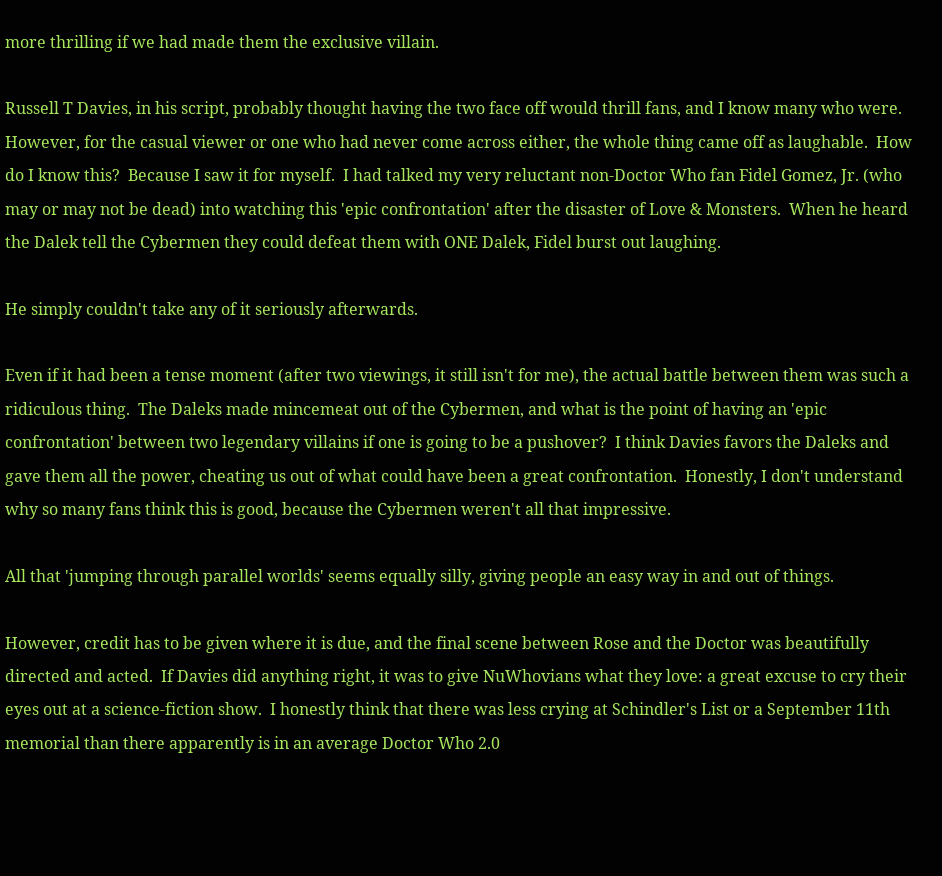more thrilling if we had made them the exclusive villain.

Russell T Davies, in his script, probably thought having the two face off would thrill fans, and I know many who were.  However, for the casual viewer or one who had never come across either, the whole thing came off as laughable.  How do I know this?  Because I saw it for myself.  I had talked my very reluctant non-Doctor Who fan Fidel Gomez, Jr. (who may or may not be dead) into watching this 'epic confrontation' after the disaster of Love & Monsters.  When he heard the Dalek tell the Cybermen they could defeat them with ONE Dalek, Fidel burst out laughing.

He simply couldn't take any of it seriously afterwards.

Even if it had been a tense moment (after two viewings, it still isn't for me), the actual battle between them was such a ridiculous thing.  The Daleks made mincemeat out of the Cybermen, and what is the point of having an 'epic confrontation' between two legendary villains if one is going to be a pushover?  I think Davies favors the Daleks and gave them all the power, cheating us out of what could have been a great confrontation.  Honestly, I don't understand why so many fans think this is good, because the Cybermen weren't all that impressive.

All that 'jumping through parallel worlds' seems equally silly, giving people an easy way in and out of things.

However, credit has to be given where it is due, and the final scene between Rose and the Doctor was beautifully directed and acted.  If Davies did anything right, it was to give NuWhovians what they love: a great excuse to cry their eyes out at a science-fiction show.  I honestly think that there was less crying at Schindler's List or a September 11th memorial than there apparently is in an average Doctor Who 2.0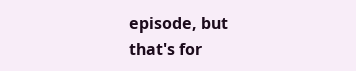episode, but that's for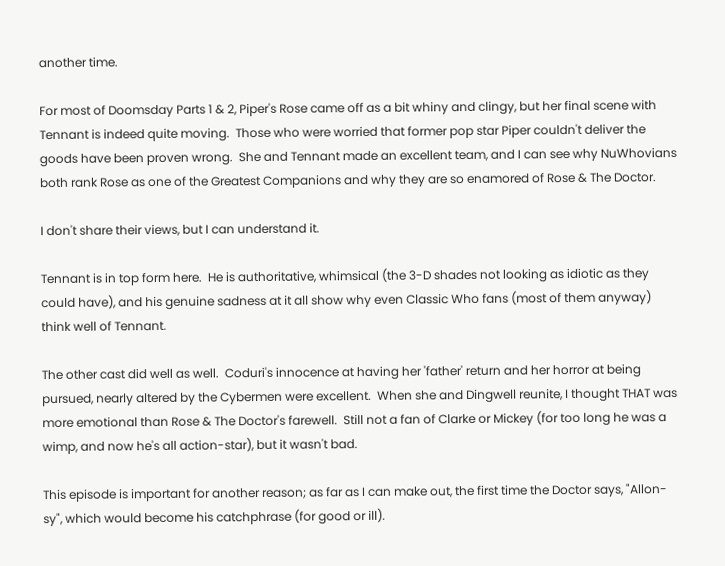another time.

For most of Doomsday Parts 1 & 2, Piper's Rose came off as a bit whiny and clingy, but her final scene with Tennant is indeed quite moving.  Those who were worried that former pop star Piper couldn't deliver the goods have been proven wrong.  She and Tennant made an excellent team, and I can see why NuWhovians both rank Rose as one of the Greatest Companions and why they are so enamored of Rose & The Doctor.

I don't share their views, but I can understand it.

Tennant is in top form here.  He is authoritative, whimsical (the 3-D shades not looking as idiotic as they could have), and his genuine sadness at it all show why even Classic Who fans (most of them anyway) think well of Tennant.

The other cast did well as well.  Coduri's innocence at having her 'father' return and her horror at being pursued, nearly altered by the Cybermen were excellent.  When she and Dingwell reunite, I thought THAT was more emotional than Rose & The Doctor's farewell.  Still not a fan of Clarke or Mickey (for too long he was a wimp, and now he's all action-star), but it wasn't bad.

This episode is important for another reason; as far as I can make out, the first time the Doctor says, "Allon-sy", which would become his catchphrase (for good or ill).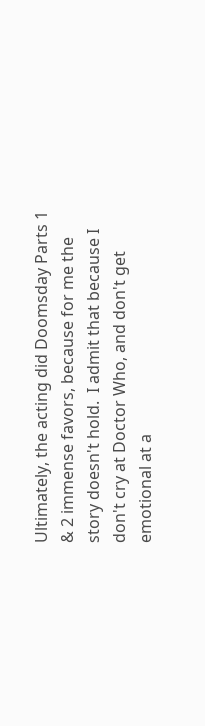Ultimately, the acting did Doomsday Parts 1 & 2 immense favors, because for me the story doesn't hold.  I admit that because I don't cry at Doctor Who, and don't get emotional at a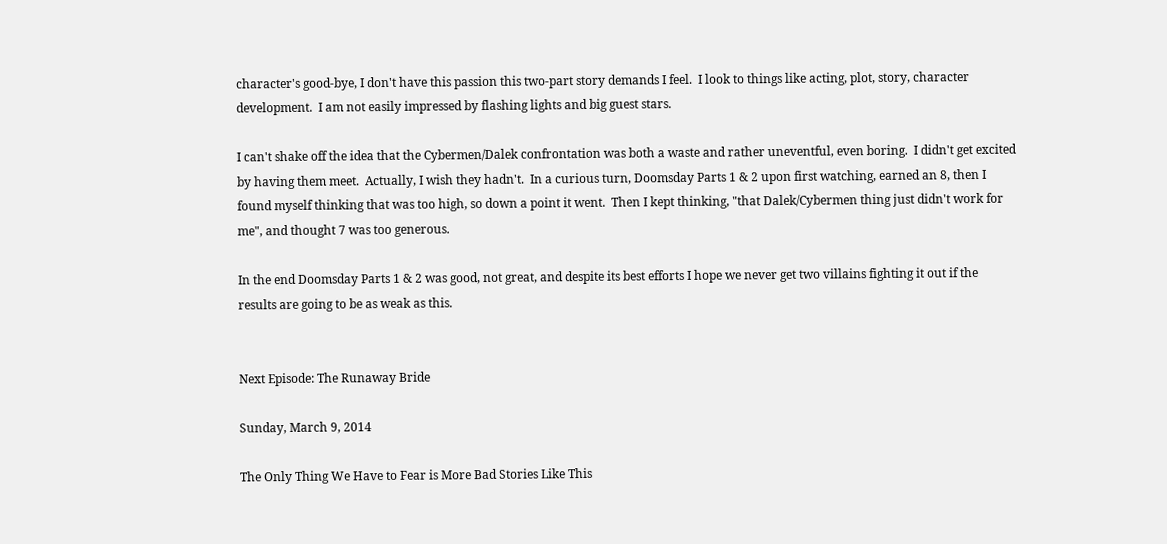character's good-bye, I don't have this passion this two-part story demands I feel.  I look to things like acting, plot, story, character development.  I am not easily impressed by flashing lights and big guest stars.

I can't shake off the idea that the Cybermen/Dalek confrontation was both a waste and rather uneventful, even boring.  I didn't get excited by having them meet.  Actually, I wish they hadn't.  In a curious turn, Doomsday Parts 1 & 2 upon first watching, earned an 8, then I found myself thinking that was too high, so down a point it went.  Then I kept thinking, "that Dalek/Cybermen thing just didn't work for me", and thought 7 was too generous.

In the end Doomsday Parts 1 & 2 was good, not great, and despite its best efforts I hope we never get two villains fighting it out if the results are going to be as weak as this.


Next Episode: The Runaway Bride

Sunday, March 9, 2014

The Only Thing We Have to Fear is More Bad Stories Like This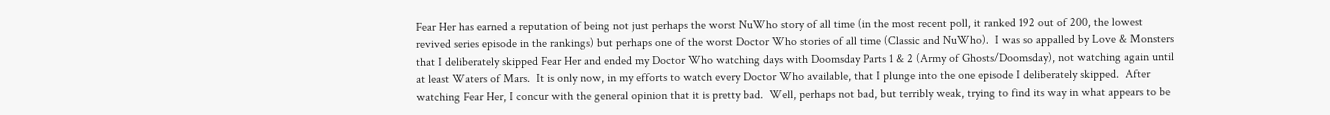Fear Her has earned a reputation of being not just perhaps the worst NuWho story of all time (in the most recent poll, it ranked 192 out of 200, the lowest revived series episode in the rankings) but perhaps one of the worst Doctor Who stories of all time (Classic and NuWho).  I was so appalled by Love & Monsters that I deliberately skipped Fear Her and ended my Doctor Who watching days with Doomsday Parts 1 & 2 (Army of Ghosts/Doomsday), not watching again until at least Waters of Mars.  It is only now, in my efforts to watch every Doctor Who available, that I plunge into the one episode I deliberately skipped.  After watching Fear Her, I concur with the general opinion that it is pretty bad.  Well, perhaps not bad, but terribly weak, trying to find its way in what appears to be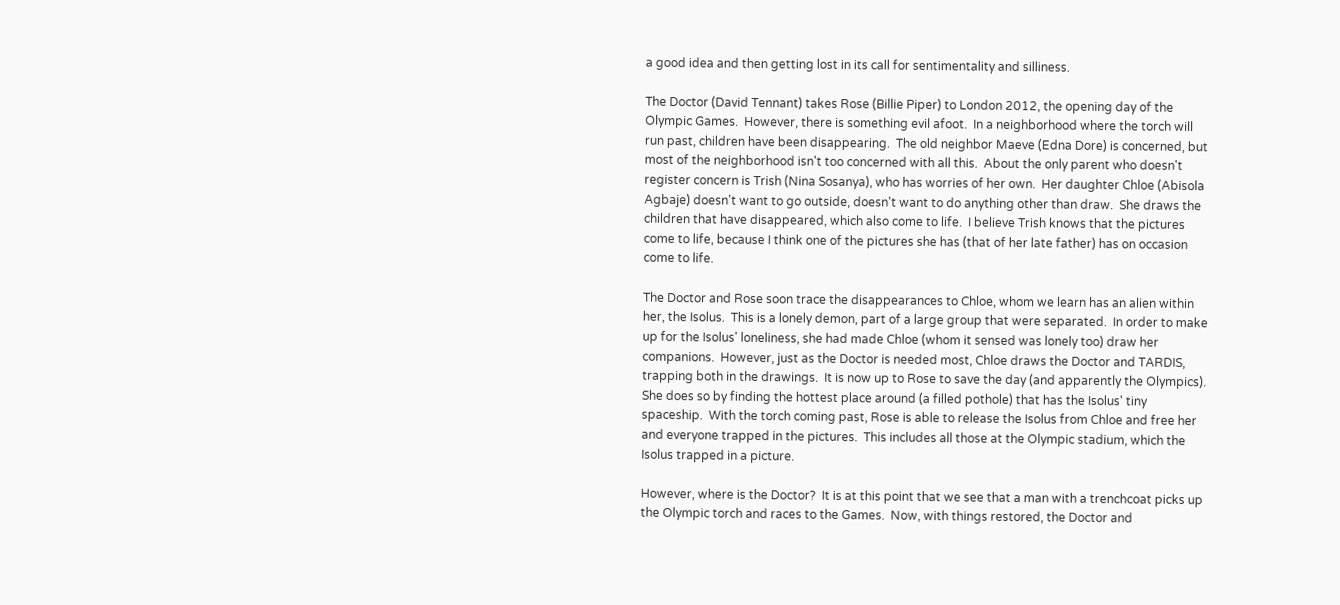a good idea and then getting lost in its call for sentimentality and silliness.

The Doctor (David Tennant) takes Rose (Billie Piper) to London 2012, the opening day of the Olympic Games.  However, there is something evil afoot.  In a neighborhood where the torch will run past, children have been disappearing.  The old neighbor Maeve (Edna Dore) is concerned, but most of the neighborhood isn't too concerned with all this.  About the only parent who doesn't register concern is Trish (Nina Sosanya), who has worries of her own.  Her daughter Chloe (Abisola Agbaje) doesn't want to go outside, doesn't want to do anything other than draw.  She draws the children that have disappeared, which also come to life.  I believe Trish knows that the pictures come to life, because I think one of the pictures she has (that of her late father) has on occasion come to life.

The Doctor and Rose soon trace the disappearances to Chloe, whom we learn has an alien within her, the Isolus.  This is a lonely demon, part of a large group that were separated.  In order to make up for the Isolus' loneliness, she had made Chloe (whom it sensed was lonely too) draw her companions.  However, just as the Doctor is needed most, Chloe draws the Doctor and TARDIS, trapping both in the drawings.  It is now up to Rose to save the day (and apparently the Olympics).  She does so by finding the hottest place around (a filled pothole) that has the Isolus' tiny spaceship.  With the torch coming past, Rose is able to release the Isolus from Chloe and free her and everyone trapped in the pictures.  This includes all those at the Olympic stadium, which the Isolus trapped in a picture.

However, where is the Doctor?  It is at this point that we see that a man with a trenchcoat picks up the Olympic torch and races to the Games.  Now, with things restored, the Doctor and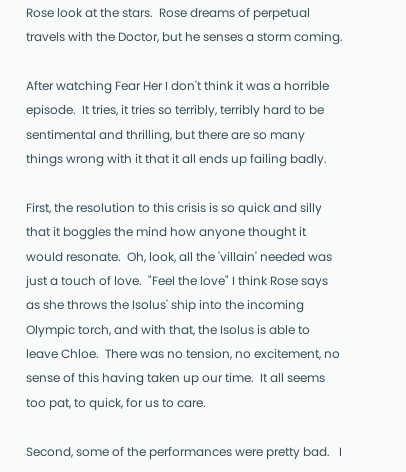Rose look at the stars.  Rose dreams of perpetual travels with the Doctor, but he senses a storm coming.

After watching Fear Her I don't think it was a horrible episode.  It tries, it tries so terribly, terribly hard to be sentimental and thrilling, but there are so many things wrong with it that it all ends up failing badly.

First, the resolution to this crisis is so quick and silly that it boggles the mind how anyone thought it would resonate.  Oh, look, all the 'villain' needed was just a touch of love.  "Feel the love" I think Rose says as she throws the Isolus' ship into the incoming Olympic torch, and with that, the Isolus is able to leave Chloe.  There was no tension, no excitement, no sense of this having taken up our time.  It all seems too pat, to quick, for us to care.

Second, some of the performances were pretty bad.   I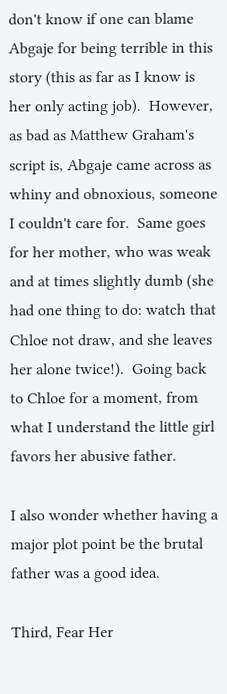don't know if one can blame Abgaje for being terrible in this story (this as far as I know is her only acting job).  However, as bad as Matthew Graham's script is, Abgaje came across as whiny and obnoxious, someone I couldn't care for.  Same goes for her mother, who was weak and at times slightly dumb (she had one thing to do: watch that Chloe not draw, and she leaves her alone twice!).  Going back to Chloe for a moment, from what I understand the little girl favors her abusive father.

I also wonder whether having a major plot point be the brutal father was a good idea.

Third, Fear Her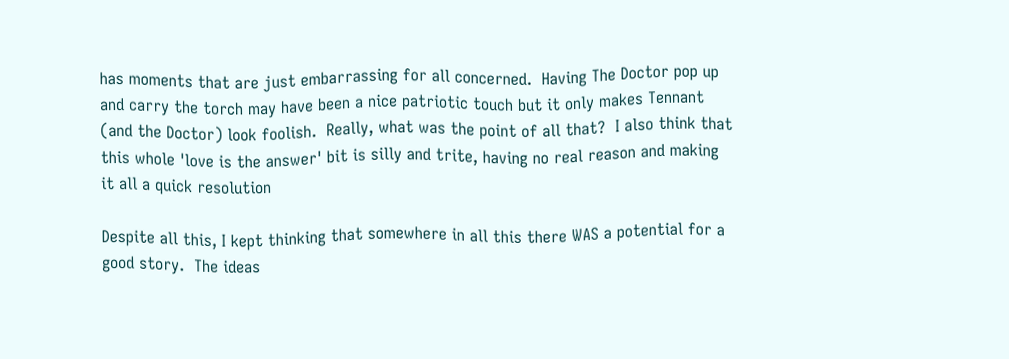has moments that are just embarrassing for all concerned.  Having The Doctor pop up and carry the torch may have been a nice patriotic touch but it only makes Tennant (and the Doctor) look foolish.  Really, what was the point of all that?  I also think that this whole 'love is the answer' bit is silly and trite, having no real reason and making it all a quick resolution

Despite all this, I kept thinking that somewhere in all this there WAS a potential for a good story.  The ideas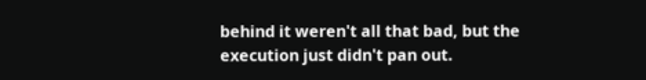behind it weren't all that bad, but the execution just didn't pan out.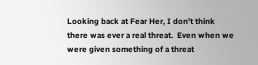Looking back at Fear Her, I don't think there was ever a real threat.  Even when we were given something of a threat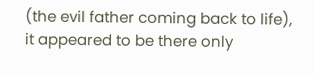(the evil father coming back to life), it appeared to be there only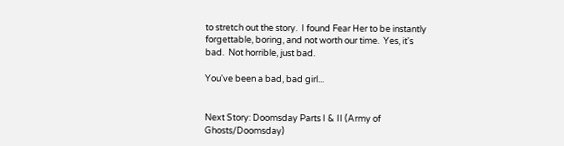to stretch out the story.  I found Fear Her to be instantly forgettable, boring, and not worth our time.  Yes, it's bad.  Not horrible, just bad.

You've been a bad, bad girl...


Next Story: Doomsday Parts I & II (Army of Ghosts/Doomsday)